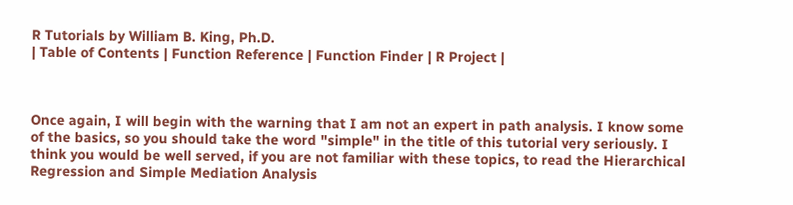R Tutorials by William B. King, Ph.D.
| Table of Contents | Function Reference | Function Finder | R Project |



Once again, I will begin with the warning that I am not an expert in path analysis. I know some of the basics, so you should take the word "simple" in the title of this tutorial very seriously. I think you would be well served, if you are not familiar with these topics, to read the Hierarchical Regression and Simple Mediation Analysis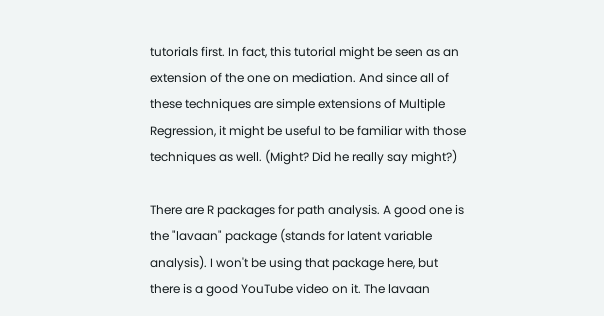tutorials first. In fact, this tutorial might be seen as an extension of the one on mediation. And since all of these techniques are simple extensions of Multiple Regression, it might be useful to be familiar with those techniques as well. (Might? Did he really say might?)

There are R packages for path analysis. A good one is the "lavaan" package (stands for latent variable analysis). I won't be using that package here, but there is a good YouTube video on it. The lavaan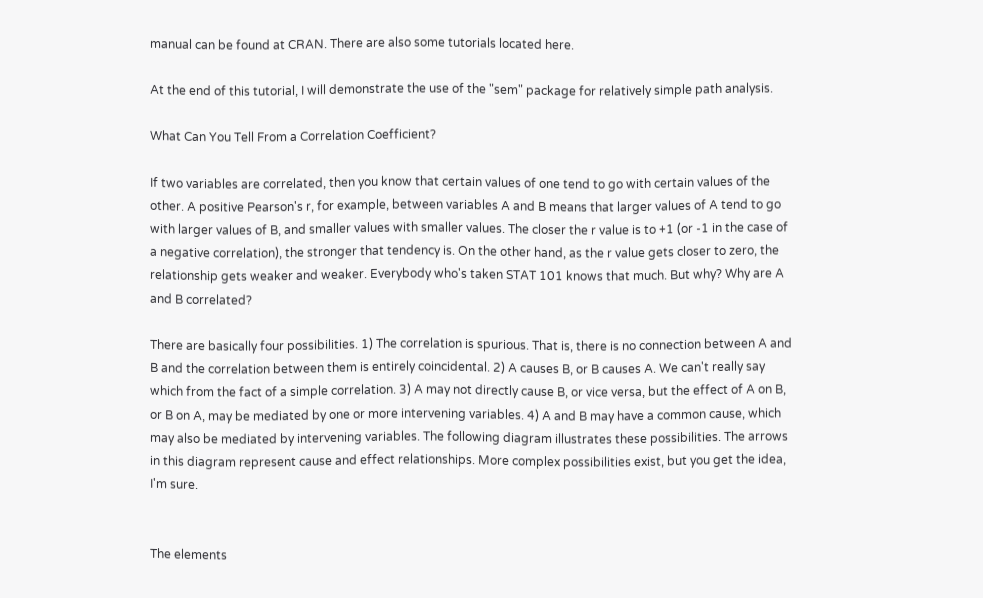manual can be found at CRAN. There are also some tutorials located here.

At the end of this tutorial, I will demonstrate the use of the "sem" package for relatively simple path analysis.

What Can You Tell From a Correlation Coefficient?

If two variables are correlated, then you know that certain values of one tend to go with certain values of the other. A positive Pearson's r, for example, between variables A and B means that larger values of A tend to go with larger values of B, and smaller values with smaller values. The closer the r value is to +1 (or -1 in the case of a negative correlation), the stronger that tendency is. On the other hand, as the r value gets closer to zero, the relationship gets weaker and weaker. Everybody who's taken STAT 101 knows that much. But why? Why are A and B correlated?

There are basically four possibilities. 1) The correlation is spurious. That is, there is no connection between A and B and the correlation between them is entirely coincidental. 2) A causes B, or B causes A. We can't really say which from the fact of a simple correlation. 3) A may not directly cause B, or vice versa, but the effect of A on B, or B on A, may be mediated by one or more intervening variables. 4) A and B may have a common cause, which may also be mediated by intervening variables. The following diagram illustrates these possibilities. The arrows in this diagram represent cause and effect relationships. More complex possibilities exist, but you get the idea, I'm sure.


The elements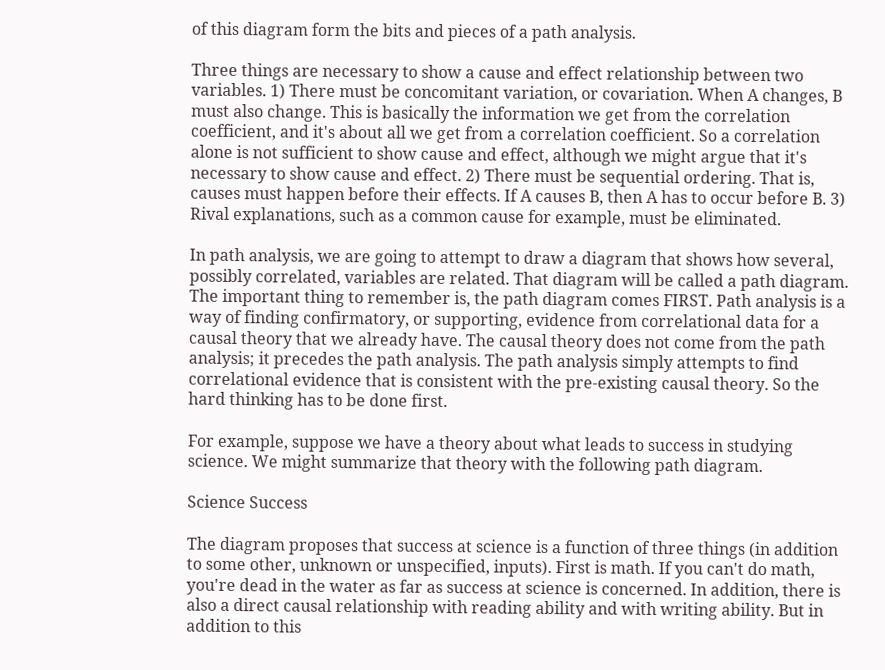of this diagram form the bits and pieces of a path analysis.

Three things are necessary to show a cause and effect relationship between two variables. 1) There must be concomitant variation, or covariation. When A changes, B must also change. This is basically the information we get from the correlation coefficient, and it's about all we get from a correlation coefficient. So a correlation alone is not sufficient to show cause and effect, although we might argue that it's necessary to show cause and effect. 2) There must be sequential ordering. That is, causes must happen before their effects. If A causes B, then A has to occur before B. 3) Rival explanations, such as a common cause for example, must be eliminated.

In path analysis, we are going to attempt to draw a diagram that shows how several, possibly correlated, variables are related. That diagram will be called a path diagram. The important thing to remember is, the path diagram comes FIRST. Path analysis is a way of finding confirmatory, or supporting, evidence from correlational data for a causal theory that we already have. The causal theory does not come from the path analysis; it precedes the path analysis. The path analysis simply attempts to find correlational evidence that is consistent with the pre-existing causal theory. So the hard thinking has to be done first.

For example, suppose we have a theory about what leads to success in studying science. We might summarize that theory with the following path diagram.

Science Success

The diagram proposes that success at science is a function of three things (in addition to some other, unknown or unspecified, inputs). First is math. If you can't do math, you're dead in the water as far as success at science is concerned. In addition, there is also a direct causal relationship with reading ability and with writing ability. But in addition to this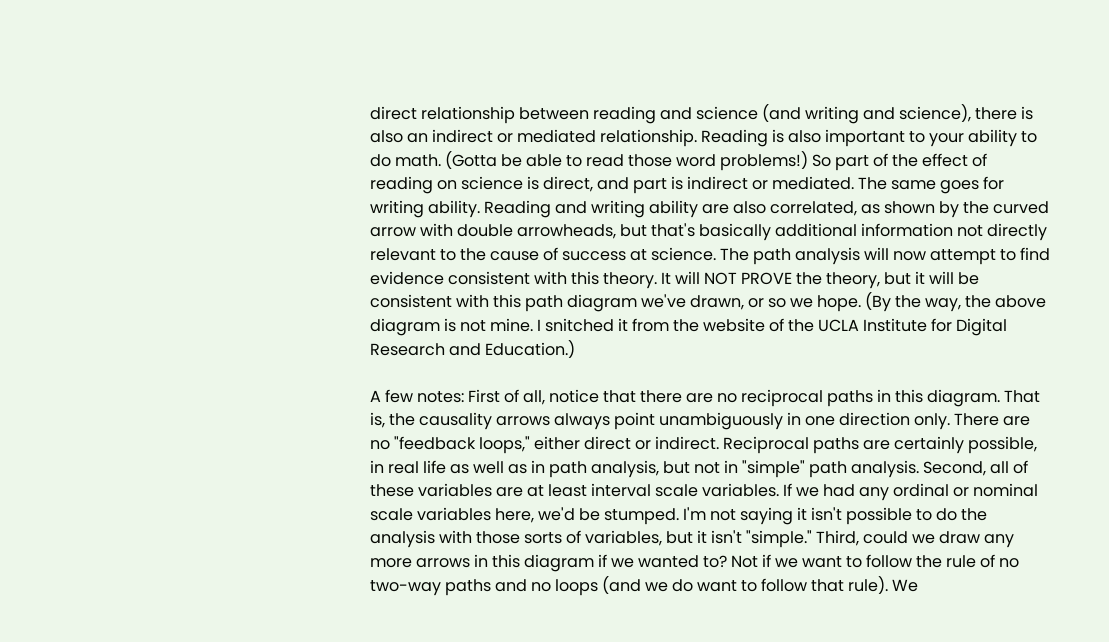direct relationship between reading and science (and writing and science), there is also an indirect or mediated relationship. Reading is also important to your ability to do math. (Gotta be able to read those word problems!) So part of the effect of reading on science is direct, and part is indirect or mediated. The same goes for writing ability. Reading and writing ability are also correlated, as shown by the curved arrow with double arrowheads, but that's basically additional information not directly relevant to the cause of success at science. The path analysis will now attempt to find evidence consistent with this theory. It will NOT PROVE the theory, but it will be consistent with this path diagram we've drawn, or so we hope. (By the way, the above diagram is not mine. I snitched it from the website of the UCLA Institute for Digital Research and Education.)

A few notes: First of all, notice that there are no reciprocal paths in this diagram. That is, the causality arrows always point unambiguously in one direction only. There are no "feedback loops," either direct or indirect. Reciprocal paths are certainly possible, in real life as well as in path analysis, but not in "simple" path analysis. Second, all of these variables are at least interval scale variables. If we had any ordinal or nominal scale variables here, we'd be stumped. I'm not saying it isn't possible to do the analysis with those sorts of variables, but it isn't "simple." Third, could we draw any more arrows in this diagram if we wanted to? Not if we want to follow the rule of no two-way paths and no loops (and we do want to follow that rule). We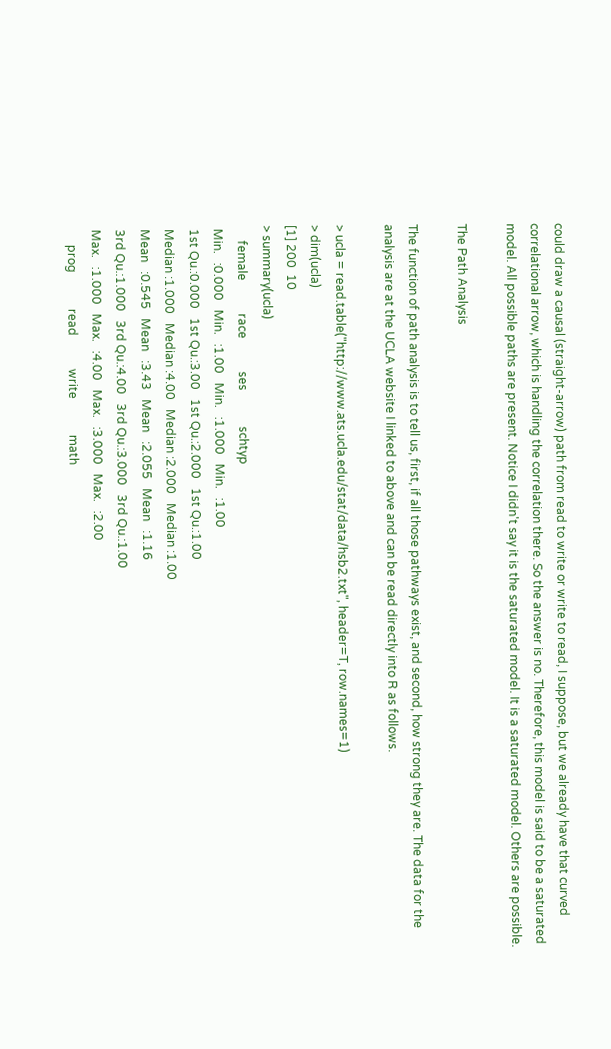could draw a causal (straight-arrow) path from read to write or write to read, I suppose, but we already have that curved correlational arrow, which is handling the correlation there. So the answer is no. Therefore, this model is said to be a saturated model. All possible paths are present. Notice I didn't say it is the saturated model. It is a saturated model. Others are possible.

The Path Analysis

The function of path analysis is to tell us, first, if all those pathways exist, and second, how strong they are. The data for the analysis are at the UCLA website I linked to above and can be read directly into R as follows.

> ucla = read.table("http://www.ats.ucla.edu/stat/data/hsb2.txt", header=T, row.names=1)
> dim(ucla)
[1] 200  10
> summary(ucla)
     female           race           ses            schtyp
 Min.   :0.000   Min.   :1.00   Min.   :1.000   Min.   :1.00
 1st Qu.:0.000   1st Qu.:3.00   1st Qu.:2.000   1st Qu.:1.00
 Median :1.000   Median :4.00   Median :2.000   Median :1.00
 Mean   :0.545   Mean   :3.43   Mean   :2.055   Mean   :1.16
 3rd Qu.:1.000   3rd Qu.:4.00   3rd Qu.:3.000   3rd Qu.:1.00
 Max.   :1.000   Max.   :4.00   Max.   :3.000   Max.   :2.00
      prog            read           write            math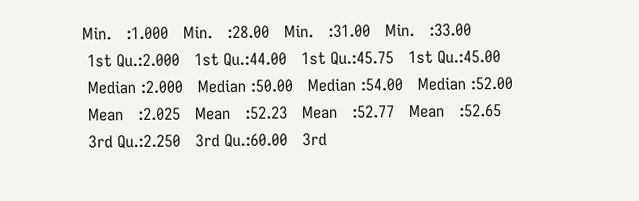Min.   :1.000   Min.   :28.00   Min.   :31.00   Min.   :33.00
 1st Qu.:2.000   1st Qu.:44.00   1st Qu.:45.75   1st Qu.:45.00
 Median :2.000   Median :50.00   Median :54.00   Median :52.00
 Mean   :2.025   Mean   :52.23   Mean   :52.77   Mean   :52.65
 3rd Qu.:2.250   3rd Qu.:60.00   3rd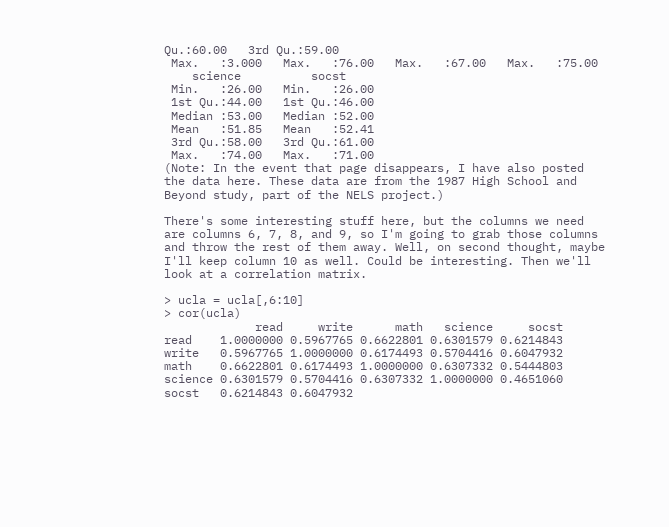Qu.:60.00   3rd Qu.:59.00
 Max.   :3.000   Max.   :76.00   Max.   :67.00   Max.   :75.00
    science          socst
 Min.   :26.00   Min.   :26.00
 1st Qu.:44.00   1st Qu.:46.00
 Median :53.00   Median :52.00
 Mean   :51.85   Mean   :52.41
 3rd Qu.:58.00   3rd Qu.:61.00
 Max.   :74.00   Max.   :71.00
(Note: In the event that page disappears, I have also posted the data here. These data are from the 1987 High School and Beyond study, part of the NELS project.)

There's some interesting stuff here, but the columns we need are columns 6, 7, 8, and 9, so I'm going to grab those columns and throw the rest of them away. Well, on second thought, maybe I'll keep column 10 as well. Could be interesting. Then we'll look at a correlation matrix.

> ucla = ucla[,6:10]
> cor(ucla)
             read     write      math   science     socst
read    1.0000000 0.5967765 0.6622801 0.6301579 0.6214843
write   0.5967765 1.0000000 0.6174493 0.5704416 0.6047932
math    0.6622801 0.6174493 1.0000000 0.6307332 0.5444803
science 0.6301579 0.5704416 0.6307332 1.0000000 0.4651060
socst   0.6214843 0.6047932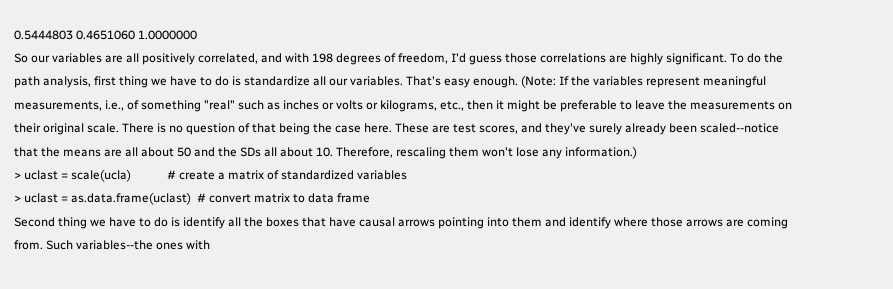0.5444803 0.4651060 1.0000000
So our variables are all positively correlated, and with 198 degrees of freedom, I'd guess those correlations are highly significant. To do the path analysis, first thing we have to do is standardize all our variables. That's easy enough. (Note: If the variables represent meaningful measurements, i.e., of something "real" such as inches or volts or kilograms, etc., then it might be preferable to leave the measurements on their original scale. There is no question of that being the case here. These are test scores, and they've surely already been scaled--notice that the means are all about 50 and the SDs all about 10. Therefore, rescaling them won't lose any information.)
> uclast = scale(ucla)            # create a matrix of standardized variables
> uclast = as.data.frame(uclast)  # convert matrix to data frame
Second thing we have to do is identify all the boxes that have causal arrows pointing into them and identify where those arrows are coming from. Such variables--the ones with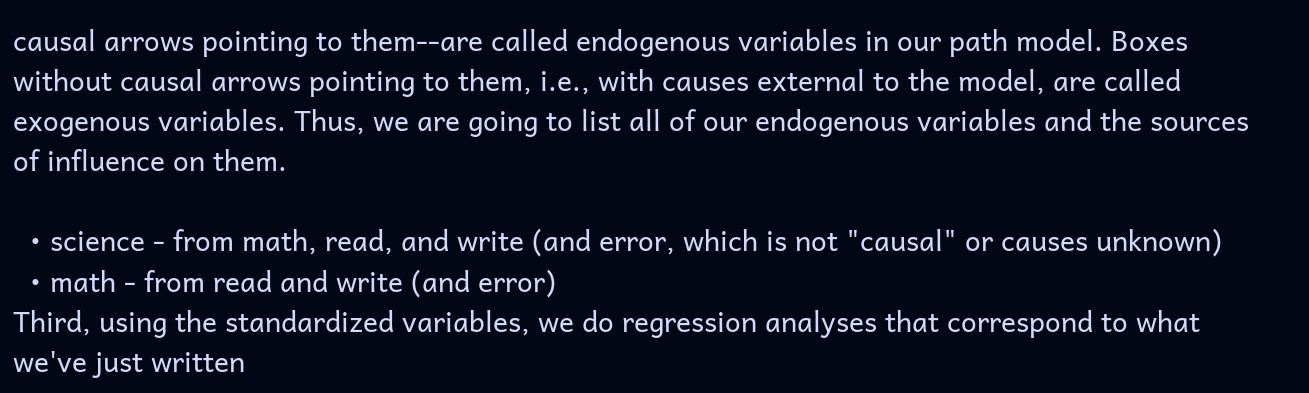causal arrows pointing to them--are called endogenous variables in our path model. Boxes without causal arrows pointing to them, i.e., with causes external to the model, are called exogenous variables. Thus, we are going to list all of our endogenous variables and the sources of influence on them.

  • science - from math, read, and write (and error, which is not "causal" or causes unknown)
  • math - from read and write (and error)
Third, using the standardized variables, we do regression analyses that correspond to what we've just written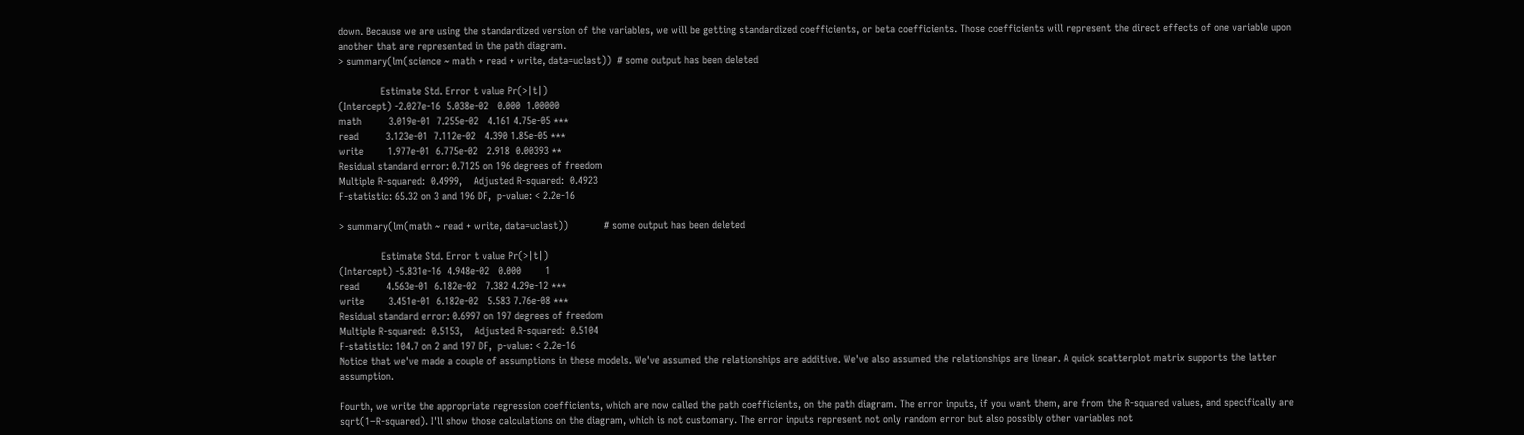down. Because we are using the standardized version of the variables, we will be getting standardized coefficients, or beta coefficients. Those coefficients will represent the direct effects of one variable upon another that are represented in the path diagram.
> summary(lm(science ~ math + read + write, data=uclast))  # some output has been deleted

              Estimate Std. Error t value Pr(>|t|)
(Intercept) -2.027e-16  5.038e-02   0.000  1.00000
math         3.019e-01  7.255e-02   4.161 4.75e-05 ***
read         3.123e-01  7.112e-02   4.390 1.85e-05 ***
write        1.977e-01  6.775e-02   2.918  0.00393 **
Residual standard error: 0.7125 on 196 degrees of freedom
Multiple R-squared:  0.4999,    Adjusted R-squared:  0.4923
F-statistic: 65.32 on 3 and 196 DF,  p-value: < 2.2e-16

> summary(lm(math ~ read + write, data=uclast))            # some output has been deleted

              Estimate Std. Error t value Pr(>|t|)
(Intercept) -5.831e-16  4.948e-02   0.000        1
read         4.563e-01  6.182e-02   7.382 4.29e-12 ***
write        3.451e-01  6.182e-02   5.583 7.76e-08 ***
Residual standard error: 0.6997 on 197 degrees of freedom
Multiple R-squared:  0.5153,    Adjusted R-squared:  0.5104
F-statistic: 104.7 on 2 and 197 DF,  p-value: < 2.2e-16
Notice that we've made a couple of assumptions in these models. We've assumed the relationships are additive. We've also assumed the relationships are linear. A quick scatterplot matrix supports the latter assumption.

Fourth, we write the appropriate regression coefficients, which are now called the path coefficients, on the path diagram. The error inputs, if you want them, are from the R-squared values, and specifically are sqrt(1−R-squared). I'll show those calculations on the diagram, which is not customary. The error inputs represent not only random error but also possibly other variables not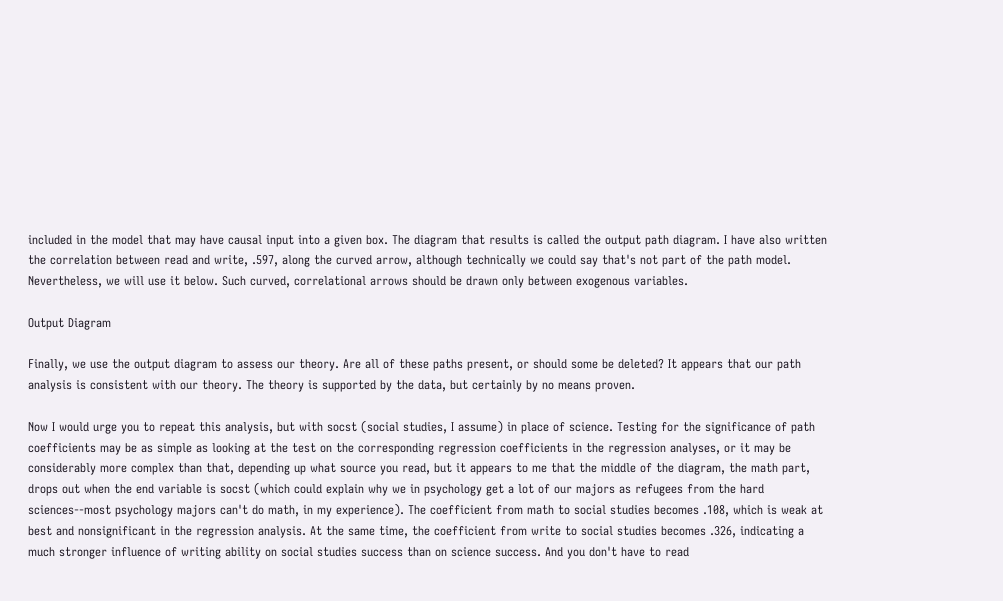included in the model that may have causal input into a given box. The diagram that results is called the output path diagram. I have also written the correlation between read and write, .597, along the curved arrow, although technically we could say that's not part of the path model. Nevertheless, we will use it below. Such curved, correlational arrows should be drawn only between exogenous variables.

Output Diagram

Finally, we use the output diagram to assess our theory. Are all of these paths present, or should some be deleted? It appears that our path analysis is consistent with our theory. The theory is supported by the data, but certainly by no means proven.

Now I would urge you to repeat this analysis, but with socst (social studies, I assume) in place of science. Testing for the significance of path coefficients may be as simple as looking at the test on the corresponding regression coefficients in the regression analyses, or it may be considerably more complex than that, depending up what source you read, but it appears to me that the middle of the diagram, the math part, drops out when the end variable is socst (which could explain why we in psychology get a lot of our majors as refugees from the hard sciences--most psychology majors can't do math, in my experience). The coefficient from math to social studies becomes .108, which is weak at best and nonsignificant in the regression analysis. At the same time, the coefficient from write to social studies becomes .326, indicating a much stronger influence of writing ability on social studies success than on science success. And you don't have to read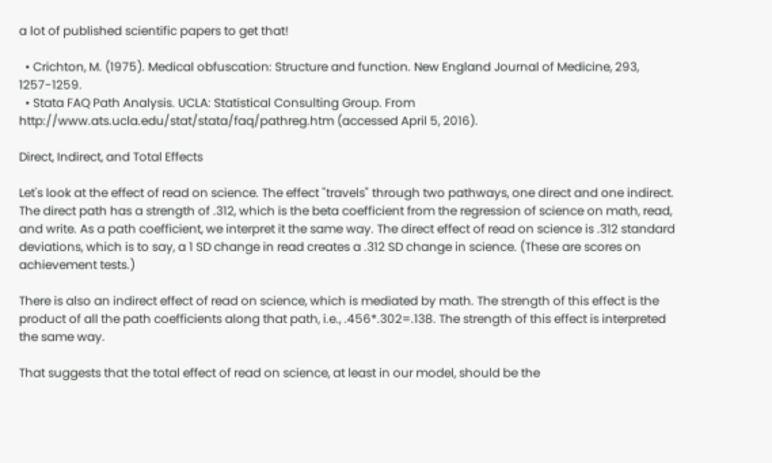a lot of published scientific papers to get that!

  • Crichton, M. (1975). Medical obfuscation: Structure and function. New England Journal of Medicine, 293, 1257-1259.
  • Stata FAQ Path Analysis. UCLA: Statistical Consulting Group. From http://www.ats.ucla.edu/stat/stata/faq/pathreg.htm (accessed April 5, 2016).

Direct, Indirect, and Total Effects

Let's look at the effect of read on science. The effect "travels" through two pathways, one direct and one indirect. The direct path has a strength of .312, which is the beta coefficient from the regression of science on math, read, and write. As a path coefficient, we interpret it the same way. The direct effect of read on science is .312 standard deviations, which is to say, a 1 SD change in read creates a .312 SD change in science. (These are scores on achievement tests.)

There is also an indirect effect of read on science, which is mediated by math. The strength of this effect is the product of all the path coefficients along that path, i.e., .456*.302=.138. The strength of this effect is interpreted the same way.

That suggests that the total effect of read on science, at least in our model, should be the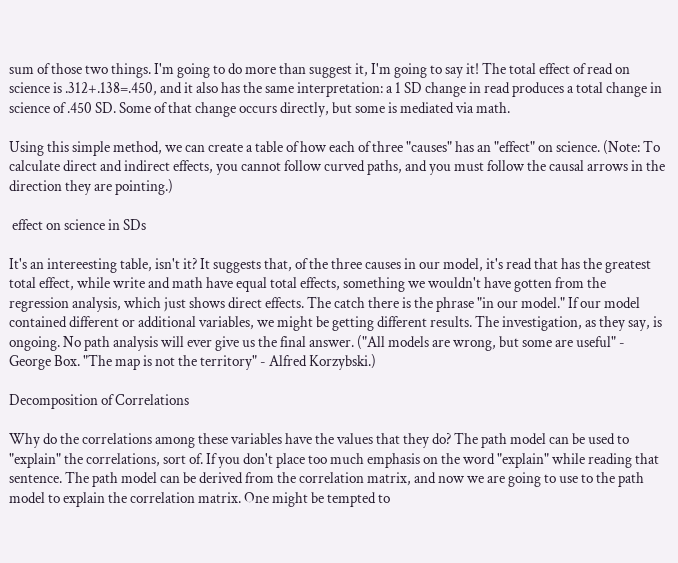sum of those two things. I'm going to do more than suggest it, I'm going to say it! The total effect of read on science is .312+.138=.450, and it also has the same interpretation: a 1 SD change in read produces a total change in science of .450 SD. Some of that change occurs directly, but some is mediated via math.

Using this simple method, we can create a table of how each of three "causes" has an "effect" on science. (Note: To calculate direct and indirect effects, you cannot follow curved paths, and you must follow the causal arrows in the direction they are pointing.)

 effect on science in SDs

It's an intereesting table, isn't it? It suggests that, of the three causes in our model, it's read that has the greatest total effect, while write and math have equal total effects, something we wouldn't have gotten from the regression analysis, which just shows direct effects. The catch there is the phrase "in our model." If our model contained different or additional variables, we might be getting different results. The investigation, as they say, is ongoing. No path analysis will ever give us the final answer. ("All models are wrong, but some are useful" - George Box. "The map is not the territory" - Alfred Korzybski.)

Decomposition of Correlations

Why do the correlations among these variables have the values that they do? The path model can be used to "explain" the correlations, sort of. If you don't place too much emphasis on the word "explain" while reading that sentence. The path model can be derived from the correlation matrix, and now we are going to use to the path model to explain the correlation matrix. One might be tempted to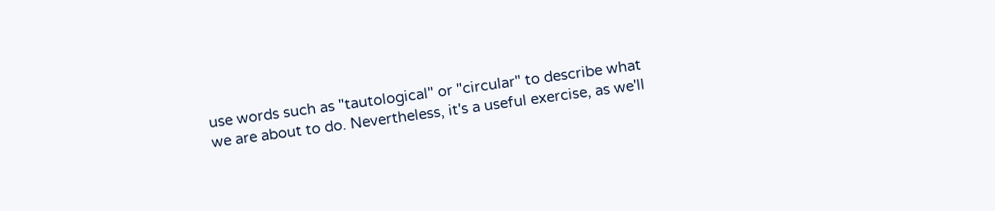use words such as "tautological" or "circular" to describe what we are about to do. Nevertheless, it's a useful exercise, as we'll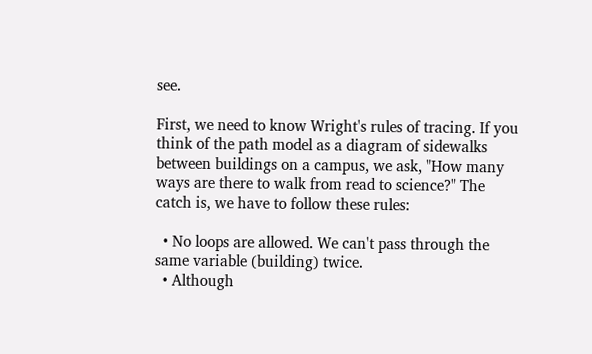see.

First, we need to know Wright's rules of tracing. If you think of the path model as a diagram of sidewalks between buildings on a campus, we ask, "How many ways are there to walk from read to science?" The catch is, we have to follow these rules:

  • No loops are allowed. We can't pass through the same variable (building) twice.
  • Although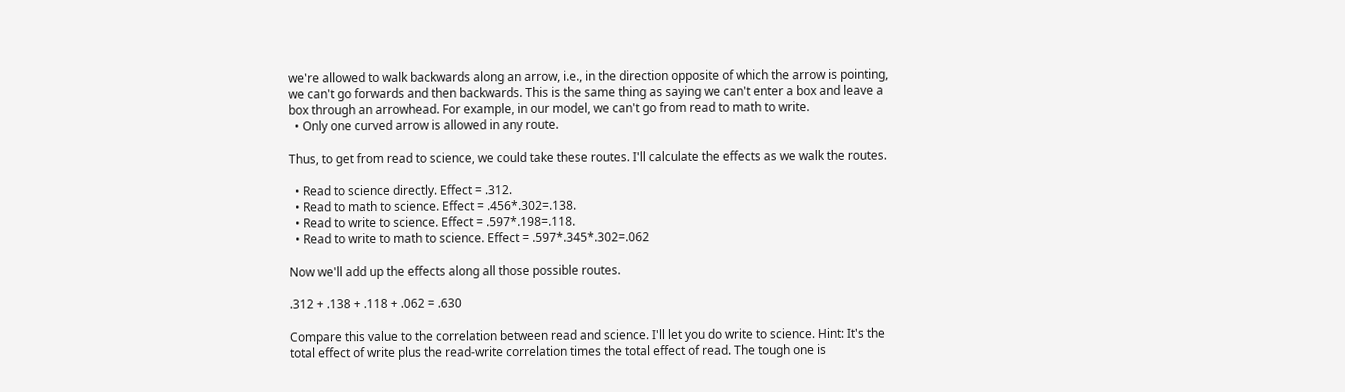we're allowed to walk backwards along an arrow, i.e., in the direction opposite of which the arrow is pointing, we can't go forwards and then backwards. This is the same thing as saying we can't enter a box and leave a box through an arrowhead. For example, in our model, we can't go from read to math to write.
  • Only one curved arrow is allowed in any route.

Thus, to get from read to science, we could take these routes. I'll calculate the effects as we walk the routes.

  • Read to science directly. Effect = .312.
  • Read to math to science. Effect = .456*.302=.138.
  • Read to write to science. Effect = .597*.198=.118.
  • Read to write to math to science. Effect = .597*.345*.302=.062

Now we'll add up the effects along all those possible routes.

.312 + .138 + .118 + .062 = .630

Compare this value to the correlation between read and science. I'll let you do write to science. Hint: It's the total effect of write plus the read-write correlation times the total effect of read. The tough one is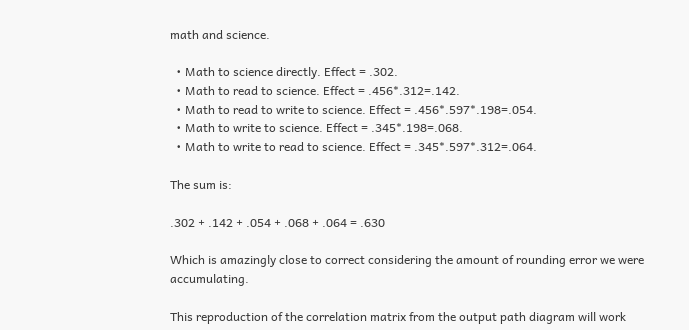math and science.

  • Math to science directly. Effect = .302.
  • Math to read to science. Effect = .456*.312=.142.
  • Math to read to write to science. Effect = .456*.597*.198=.054.
  • Math to write to science. Effect = .345*.198=.068.
  • Math to write to read to science. Effect = .345*.597*.312=.064.

The sum is:

.302 + .142 + .054 + .068 + .064 = .630

Which is amazingly close to correct considering the amount of rounding error we were accumulating.

This reproduction of the correlation matrix from the output path diagram will work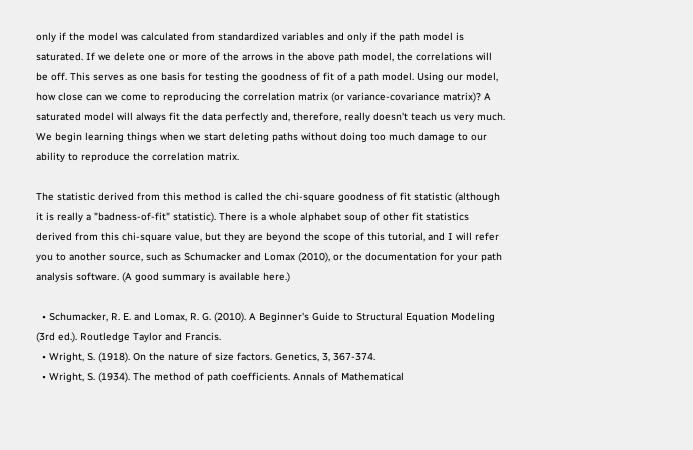only if the model was calculated from standardized variables and only if the path model is saturated. If we delete one or more of the arrows in the above path model, the correlations will be off. This serves as one basis for testing the goodness of fit of a path model. Using our model, how close can we come to reproducing the correlation matrix (or variance-covariance matrix)? A saturated model will always fit the data perfectly and, therefore, really doesn't teach us very much. We begin learning things when we start deleting paths without doing too much damage to our ability to reproduce the correlation matrix.

The statistic derived from this method is called the chi-square goodness of fit statistic (although it is really a "badness-of-fit" statistic). There is a whole alphabet soup of other fit statistics derived from this chi-square value, but they are beyond the scope of this tutorial, and I will refer you to another source, such as Schumacker and Lomax (2010), or the documentation for your path analysis software. (A good summary is available here.)

  • Schumacker, R. E. and Lomax, R. G. (2010). A Beginner's Guide to Structural Equation Modeling (3rd ed.). Routledge Taylor and Francis.
  • Wright, S. (1918). On the nature of size factors. Genetics, 3, 367-374.
  • Wright, S. (1934). The method of path coefficients. Annals of Mathematical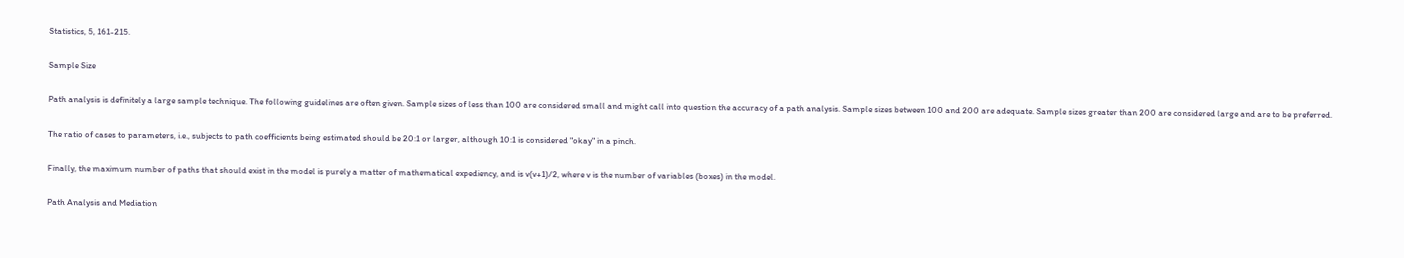Statistics, 5, 161-215.

Sample Size

Path analysis is definitely a large sample technique. The following guidelines are often given. Sample sizes of less than 100 are considered small and might call into question the accuracy of a path analysis. Sample sizes between 100 and 200 are adequate. Sample sizes greater than 200 are considered large and are to be preferred.

The ratio of cases to parameters, i.e., subjects to path coefficients being estimated should be 20:1 or larger, although 10:1 is considered "okay" in a pinch.

Finally, the maximum number of paths that should exist in the model is purely a matter of mathematical expediency, and is v(v+1)/2, where v is the number of variables (boxes) in the model.

Path Analysis and Mediation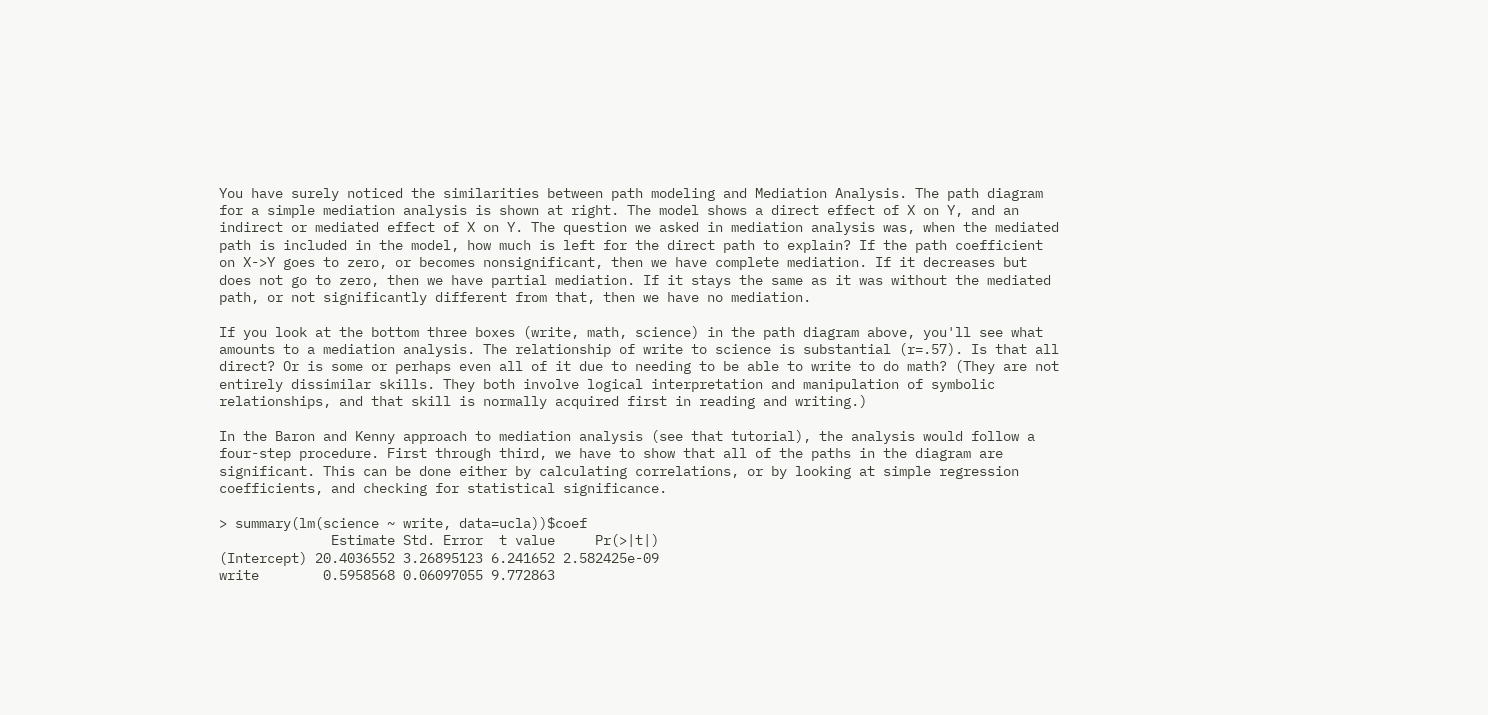You have surely noticed the similarities between path modeling and Mediation Analysis. The path diagram for a simple mediation analysis is shown at right. The model shows a direct effect of X on Y, and an indirect or mediated effect of X on Y. The question we asked in mediation analysis was, when the mediated path is included in the model, how much is left for the direct path to explain? If the path coefficient on X->Y goes to zero, or becomes nonsignificant, then we have complete mediation. If it decreases but does not go to zero, then we have partial mediation. If it stays the same as it was without the mediated path, or not significantly different from that, then we have no mediation.

If you look at the bottom three boxes (write, math, science) in the path diagram above, you'll see what amounts to a mediation analysis. The relationship of write to science is substantial (r=.57). Is that all direct? Or is some or perhaps even all of it due to needing to be able to write to do math? (They are not entirely dissimilar skills. They both involve logical interpretation and manipulation of symbolic relationships, and that skill is normally acquired first in reading and writing.)

In the Baron and Kenny approach to mediation analysis (see that tutorial), the analysis would follow a four-step procedure. First through third, we have to show that all of the paths in the diagram are significant. This can be done either by calculating correlations, or by looking at simple regression coefficients, and checking for statistical significance.

> summary(lm(science ~ write, data=ucla))$coef
              Estimate Std. Error  t value     Pr(>|t|)
(Intercept) 20.4036552 3.26895123 6.241652 2.582425e-09
write        0.5958568 0.06097055 9.772863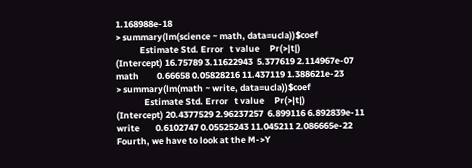1.168988e-18
> summary(lm(science ~ math, data=ucla))$coef
            Estimate Std. Error   t value     Pr(>|t|)
(Intercept) 16.75789 3.11622943  5.377619 2.114967e-07
math         0.66658 0.05828216 11.437119 1.388621e-23
> summary(lm(math ~ write, data=ucla))$coef
              Estimate Std. Error   t value     Pr(>|t|)
(Intercept) 20.4377529 2.96237257  6.899116 6.892839e-11
write        0.6102747 0.05525243 11.045211 2.086665e-22
Fourth, we have to look at the M->Y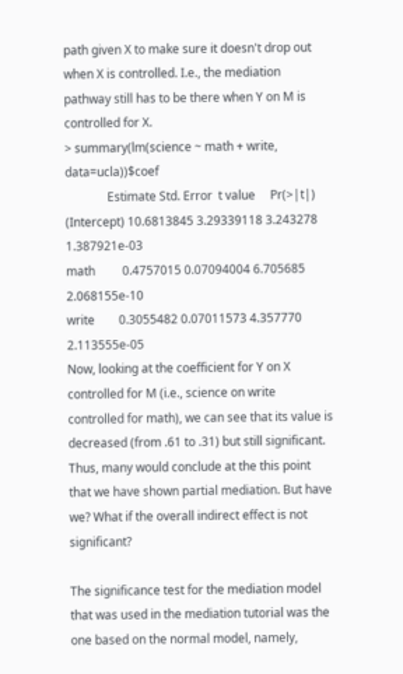path given X to make sure it doesn't drop out when X is controlled. I.e., the mediation pathway still has to be there when Y on M is controlled for X.
> summary(lm(science ~ math + write, data=ucla))$coef
              Estimate Std. Error  t value     Pr(>|t|)
(Intercept) 10.6813845 3.29339118 3.243278 1.387921e-03
math         0.4757015 0.07094004 6.705685 2.068155e-10
write        0.3055482 0.07011573 4.357770 2.113555e-05
Now, looking at the coefficient for Y on X controlled for M (i.e., science on write controlled for math), we can see that its value is decreased (from .61 to .31) but still significant. Thus, many would conclude at the this point that we have shown partial mediation. But have we? What if the overall indirect effect is not significant?

The significance test for the mediation model that was used in the mediation tutorial was the one based on the normal model, namely,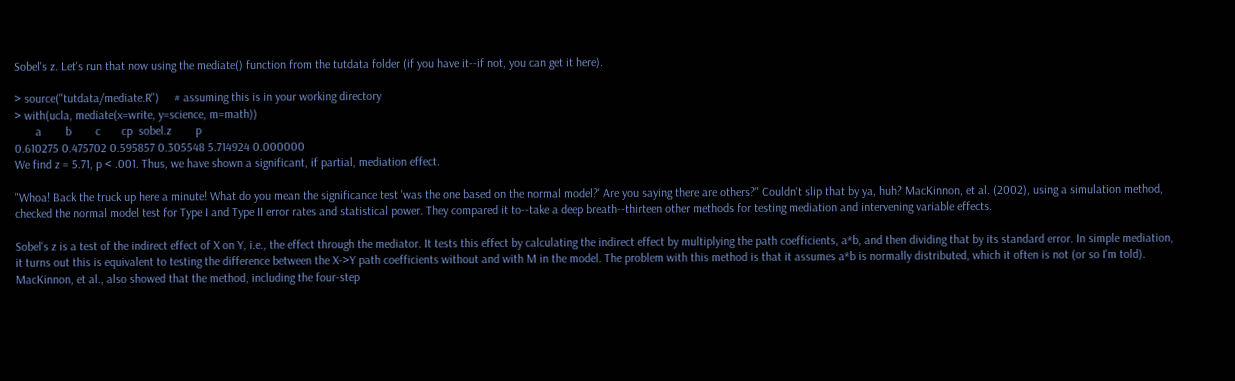Sobel's z. Let's run that now using the mediate() function from the tutdata folder (if you have it--if not, you can get it here).

> source("tutdata/mediate.R")     # assuming this is in your working directory
> with(ucla, mediate(x=write, y=science, m=math))
       a        b        c       cp  sobel.z        p
0.610275 0.475702 0.595857 0.305548 5.714924 0.000000
We find z = 5.71, p < .001. Thus, we have shown a significant, if partial, mediation effect.

"Whoa! Back the truck up here a minute! What do you mean the significance test 'was the one based on the normal model?' Are you saying there are others?" Couldn't slip that by ya, huh? MacKinnon, et al. (2002), using a simulation method, checked the normal model test for Type I and Type II error rates and statistical power. They compared it to--take a deep breath--thirteen other methods for testing mediation and intervening variable effects.

Sobel's z is a test of the indirect effect of X on Y, i.e., the effect through the mediator. It tests this effect by calculating the indirect effect by multiplying the path coefficients, a*b, and then dividing that by its standard error. In simple mediation, it turns out this is equivalent to testing the difference between the X->Y path coefficients without and with M in the model. The problem with this method is that it assumes a*b is normally distributed, which it often is not (or so I'm told). MacKinnon, et al., also showed that the method, including the four-step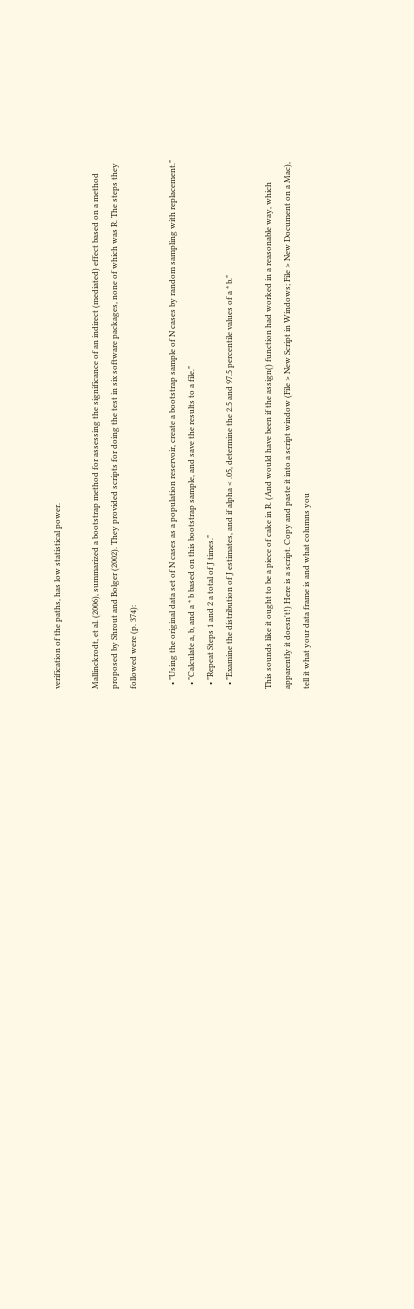verification of the paths, has low statistical power.

Mallinckrodt, et al. (2006), summarized a bootstrap method for assessing the significance of an indirect (mediated) effect based on a method proposed by Shrout and Bolger (2002). They provided scripts for doing the test in six software packages, none of which was R. The steps they followed were (p. 374):

  • "Using the original data set of N cases as a population reservoir, create a bootstrap sample of N cases by random sampling with replacement."
  • "Calculate a, b, and a * b based on this bootstrap sample, and save the results to a file."
  • "Repeat Steps 1 and 2 a total of J times."
  • "Examine the distribution of J estimates, and if alpha < .05, determine the 2.5 and 97.5 percentile values of a * b."

This sounds like it ought to be a piece of cake in R. (And would have been if the assign() function had worked in a reasonable way, which apparently it doesn't!) Here is a script. Copy and paste it into a script window (File > New Script in Windows; File > New Document on a Mac), tell it what your data frame is and what columns you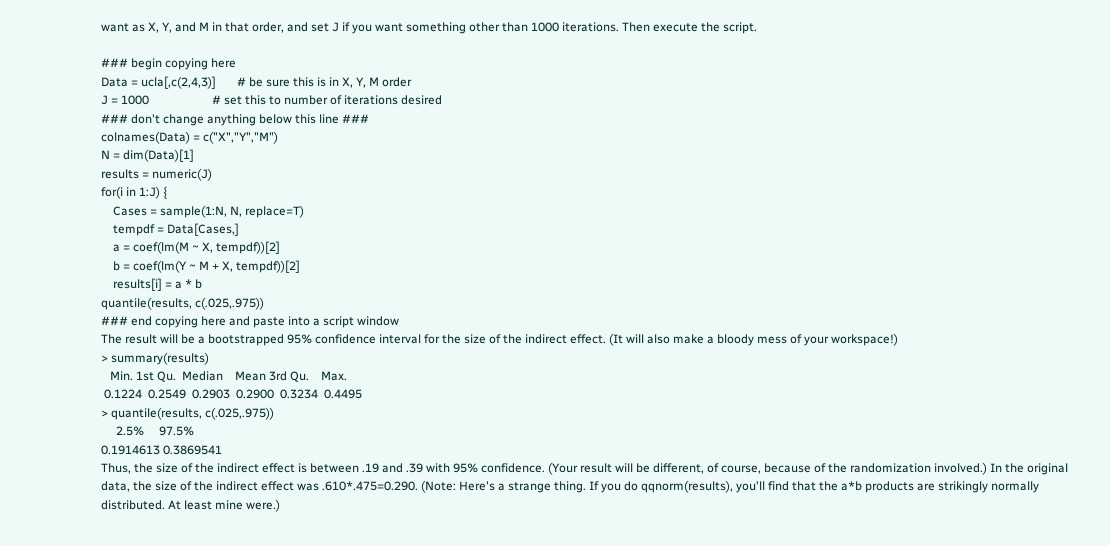want as X, Y, and M in that order, and set J if you want something other than 1000 iterations. Then execute the script.

### begin copying here
Data = ucla[,c(2,4,3)]       # be sure this is in X, Y, M order
J = 1000                     # set this to number of iterations desired
### don't change anything below this line ###
colnames(Data) = c("X","Y","M")
N = dim(Data)[1]
results = numeric(J)
for(i in 1:J) {
    Cases = sample(1:N, N, replace=T)
    tempdf = Data[Cases,]
    a = coef(lm(M ~ X, tempdf))[2]
    b = coef(lm(Y ~ M + X, tempdf))[2]
    results[i] = a * b
quantile(results, c(.025,.975))
### end copying here and paste into a script window
The result will be a bootstrapped 95% confidence interval for the size of the indirect effect. (It will also make a bloody mess of your workspace!)
> summary(results)
   Min. 1st Qu.  Median    Mean 3rd Qu.    Max.
 0.1224  0.2549  0.2903  0.2900  0.3234  0.4495
> quantile(results, c(.025,.975))
     2.5%     97.5%
0.1914613 0.3869541
Thus, the size of the indirect effect is between .19 and .39 with 95% confidence. (Your result will be different, of course, because of the randomization involved.) In the original data, the size of the indirect effect was .610*.475=0.290. (Note: Here's a strange thing. If you do qqnorm(results), you'll find that the a*b products are strikingly normally distributed. At least mine were.)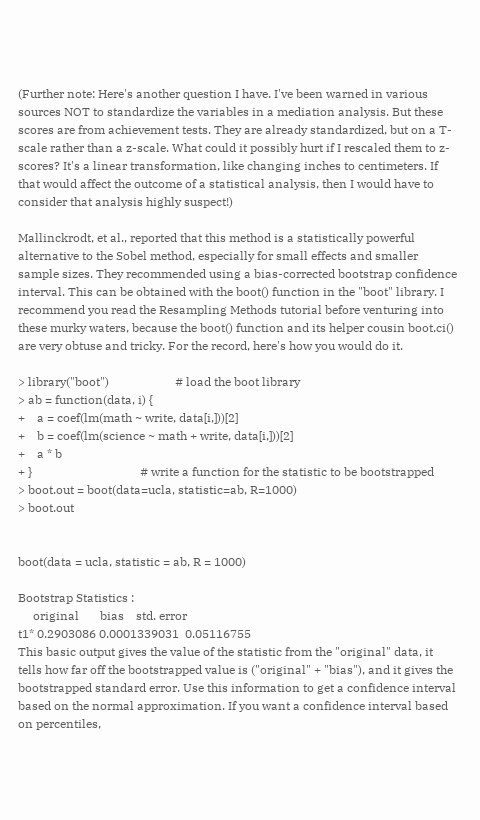(Further note: Here's another question I have. I've been warned in various sources NOT to standardize the variables in a mediation analysis. But these scores are from achievement tests. They are already standardized, but on a T-scale rather than a z-scale. What could it possibly hurt if I rescaled them to z-scores? It's a linear transformation, like changing inches to centimeters. If that would affect the outcome of a statistical analysis, then I would have to consider that analysis highly suspect!)

Mallinckrodt, et al., reported that this method is a statistically powerful alternative to the Sobel method, especially for small effects and smaller sample sizes. They recommended using a bias-corrected bootstrap confidence interval. This can be obtained with the boot() function in the "boot" library. I recommend you read the Resampling Methods tutorial before venturing into these murky waters, because the boot() function and its helper cousin boot.ci() are very obtuse and tricky. For the record, here's how you would do it.

> library("boot")                      # load the boot library
> ab = function(data, i) {
+    a = coef(lm(math ~ write, data[i,]))[2]
+    b = coef(lm(science ~ math + write, data[i,]))[2]
+    a * b
+ }                                    # write a function for the statistic to be bootstrapped
> boot.out = boot(data=ucla, statistic=ab, R=1000)
> boot.out


boot(data = ucla, statistic = ab, R = 1000)

Bootstrap Statistics :
     original       bias    std. error
t1* 0.2903086 0.0001339031  0.05116755
This basic output gives the value of the statistic from the "original" data, it tells how far off the bootstrapped value is ("original" + "bias"), and it gives the bootstrapped standard error. Use this information to get a confidence interval based on the normal approximation. If you want a confidence interval based on percentiles,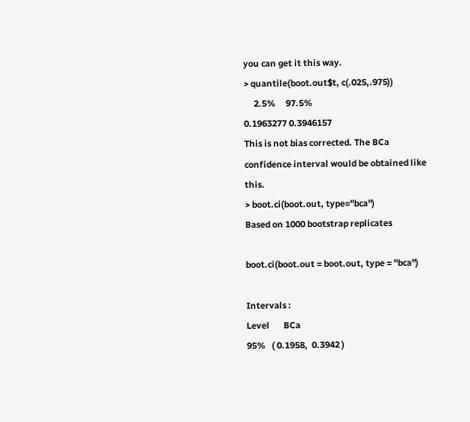you can get it this way.
> quantile(boot.out$t, c(.025,.975))
     2.5%     97.5%
0.1963277 0.3946157
This is not bias corrected. The BCa confidence interval would be obtained like this.
> boot.ci(boot.out, type="bca")
Based on 1000 bootstrap replicates

boot.ci(boot.out = boot.out, type = "bca")

Intervals :
Level       BCa
95%   ( 0.1958,  0.3942 )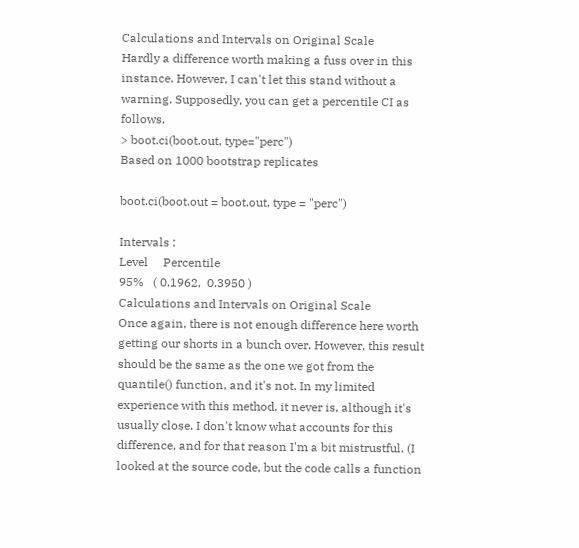Calculations and Intervals on Original Scale
Hardly a difference worth making a fuss over in this instance. However, I can't let this stand without a warning. Supposedly, you can get a percentile CI as follows.
> boot.ci(boot.out, type="perc")
Based on 1000 bootstrap replicates

boot.ci(boot.out = boot.out, type = "perc")

Intervals :
Level     Percentile
95%   ( 0.1962,  0.3950 )
Calculations and Intervals on Original Scale
Once again, there is not enough difference here worth getting our shorts in a bunch over. However, this result should be the same as the one we got from the quantile() function, and it's not. In my limited experience with this method, it never is, although it's usually close. I don't know what accounts for this difference, and for that reason I'm a bit mistrustful. (I looked at the source code, but the code calls a function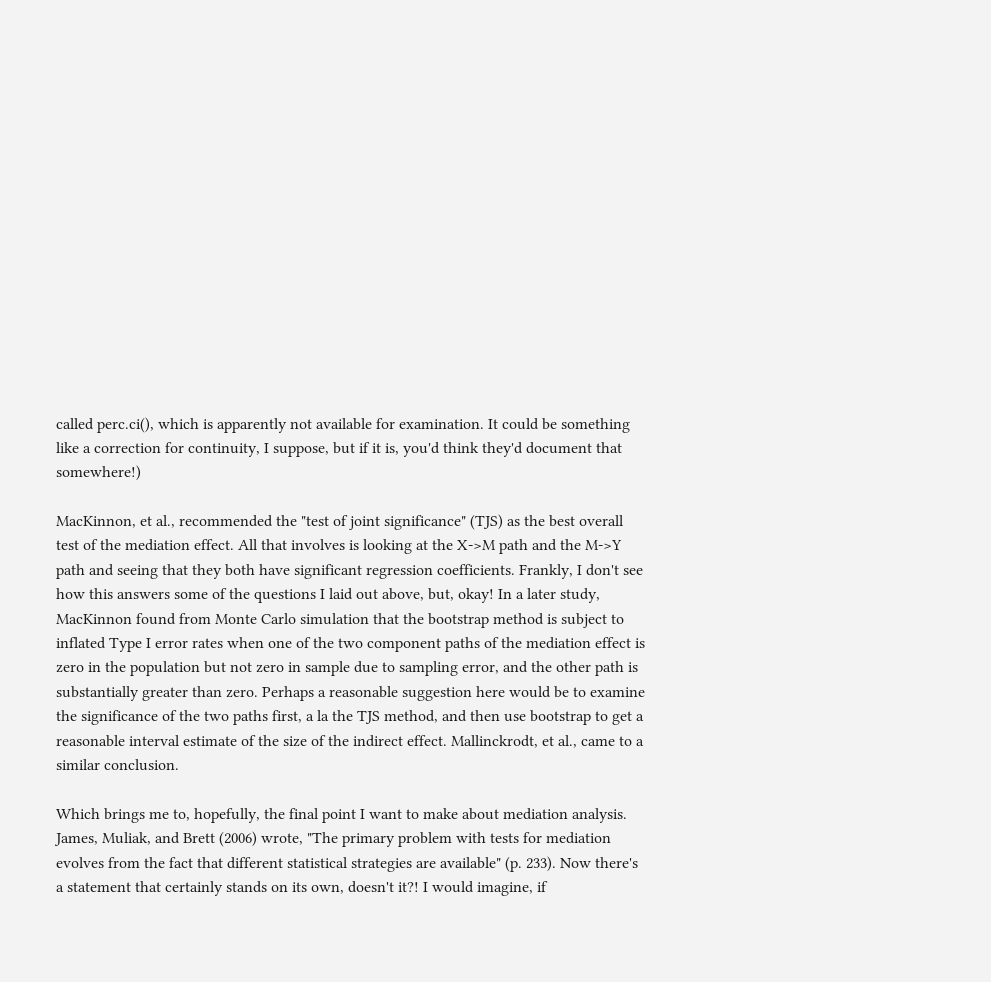called perc.ci(), which is apparently not available for examination. It could be something like a correction for continuity, I suppose, but if it is, you'd think they'd document that somewhere!)

MacKinnon, et al., recommended the "test of joint significance" (TJS) as the best overall test of the mediation effect. All that involves is looking at the X->M path and the M->Y path and seeing that they both have significant regression coefficients. Frankly, I don't see how this answers some of the questions I laid out above, but, okay! In a later study, MacKinnon found from Monte Carlo simulation that the bootstrap method is subject to inflated Type I error rates when one of the two component paths of the mediation effect is zero in the population but not zero in sample due to sampling error, and the other path is substantially greater than zero. Perhaps a reasonable suggestion here would be to examine the significance of the two paths first, a la the TJS method, and then use bootstrap to get a reasonable interval estimate of the size of the indirect effect. Mallinckrodt, et al., came to a similar conclusion.

Which brings me to, hopefully, the final point I want to make about mediation analysis. James, Muliak, and Brett (2006) wrote, "The primary problem with tests for mediation evolves from the fact that different statistical strategies are available" (p. 233). Now there's a statement that certainly stands on its own, doesn't it?! I would imagine, if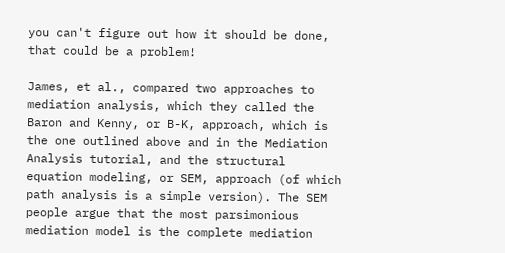you can't figure out how it should be done, that could be a problem!

James, et al., compared two approaches to mediation analysis, which they called the Baron and Kenny, or B-K, approach, which is the one outlined above and in the Mediation Analysis tutorial, and the structural equation modeling, or SEM, approach (of which path analysis is a simple version). The SEM people argue that the most parsimonious mediation model is the complete mediation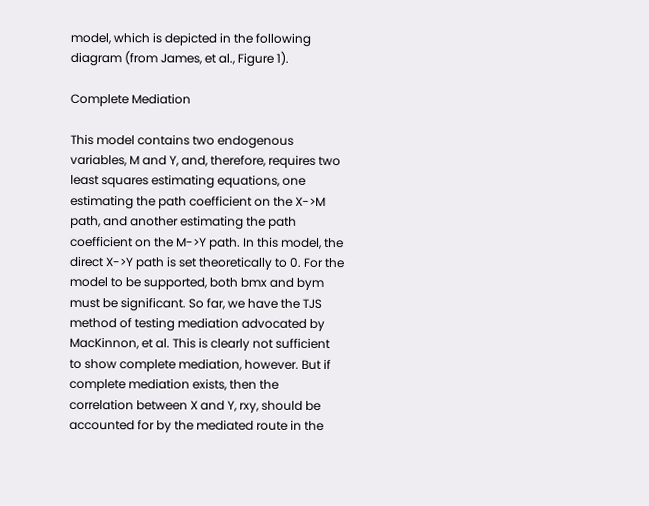model, which is depicted in the following diagram (from James, et al., Figure 1).

Complete Mediation

This model contains two endogenous variables, M and Y, and, therefore, requires two least squares estimating equations, one estimating the path coefficient on the X->M path, and another estimating the path coefficient on the M->Y path. In this model, the direct X->Y path is set theoretically to 0. For the model to be supported, both bmx and bym must be significant. So far, we have the TJS method of testing mediation advocated by MacKinnon, et al. This is clearly not sufficient to show complete mediation, however. But if complete mediation exists, then the correlation between X and Y, rxy, should be accounted for by the mediated route in the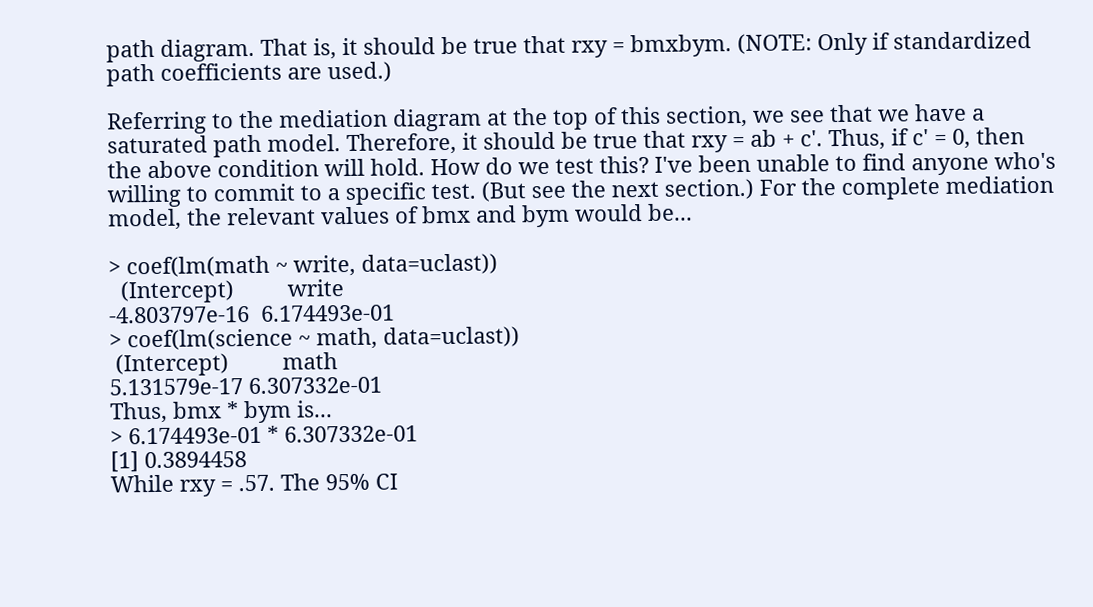path diagram. That is, it should be true that rxy = bmxbym. (NOTE: Only if standardized path coefficients are used.)

Referring to the mediation diagram at the top of this section, we see that we have a saturated path model. Therefore, it should be true that rxy = ab + c'. Thus, if c' = 0, then the above condition will hold. How do we test this? I've been unable to find anyone who's willing to commit to a specific test. (But see the next section.) For the complete mediation model, the relevant values of bmx and bym would be...

> coef(lm(math ~ write, data=uclast))
  (Intercept)         write
-4.803797e-16  6.174493e-01
> coef(lm(science ~ math, data=uclast))
 (Intercept)         math
5.131579e-17 6.307332e-01
Thus, bmx * bym is...
> 6.174493e-01 * 6.307332e-01
[1] 0.3894458
While rxy = .57. The 95% CI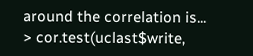around the correlation is...
> cor.test(uclast$write,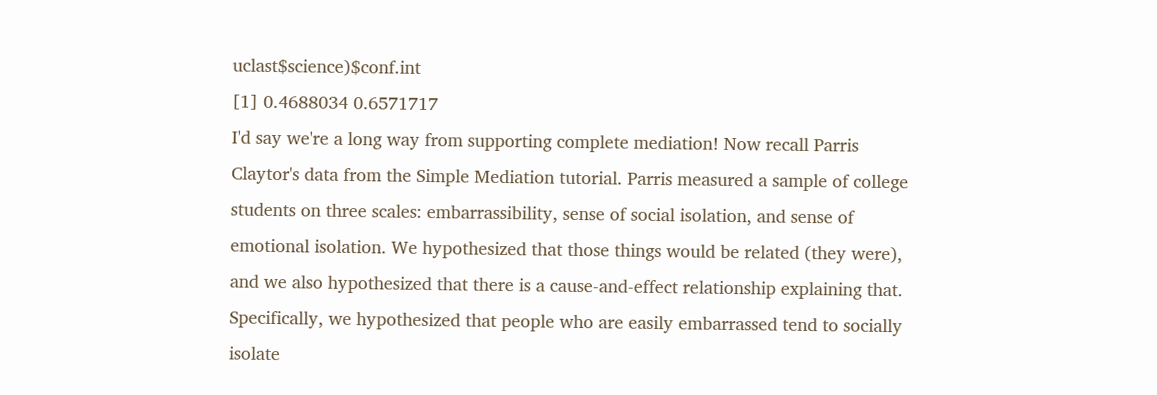uclast$science)$conf.int
[1] 0.4688034 0.6571717
I'd say we're a long way from supporting complete mediation! Now recall Parris Claytor's data from the Simple Mediation tutorial. Parris measured a sample of college students on three scales: embarrassibility, sense of social isolation, and sense of emotional isolation. We hypothesized that those things would be related (they were), and we also hypothesized that there is a cause-and-effect relationship explaining that. Specifically, we hypothesized that people who are easily embarrassed tend to socially isolate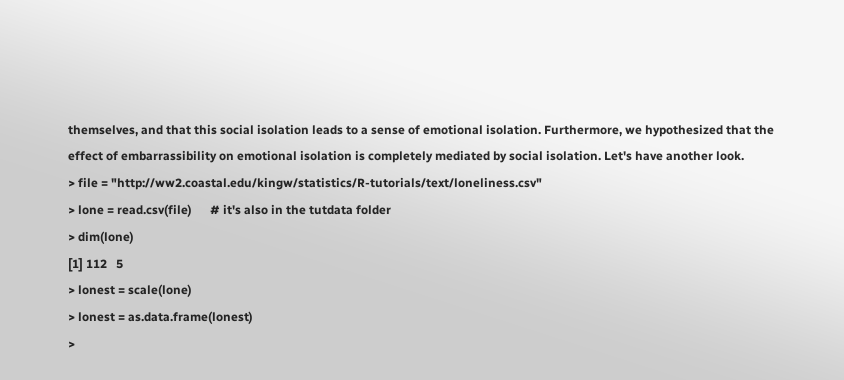themselves, and that this social isolation leads to a sense of emotional isolation. Furthermore, we hypothesized that the effect of embarrassibility on emotional isolation is completely mediated by social isolation. Let's have another look.
> file = "http://ww2.coastal.edu/kingw/statistics/R-tutorials/text/loneliness.csv"
> lone = read.csv(file)      # it's also in the tutdata folder
> dim(lone)
[1] 112   5
> lonest = scale(lone)
> lonest = as.data.frame(lonest)
>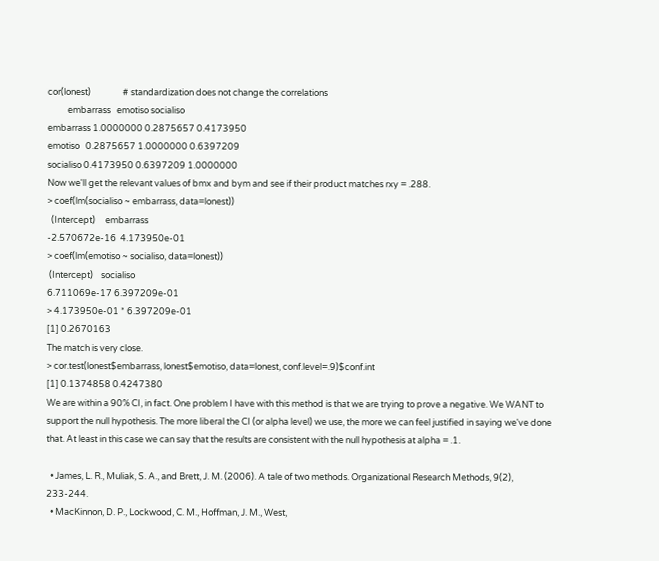cor(lonest)                # standardization does not change the correlations
          embarrass   emotiso socialiso
embarrass 1.0000000 0.2875657 0.4173950
emotiso   0.2875657 1.0000000 0.6397209
socialiso 0.4173950 0.6397209 1.0000000
Now we'll get the relevant values of bmx and bym and see if their product matches rxy = .288.
> coef(lm(socialiso ~ embarrass, data=lonest))
  (Intercept)     embarrass
-2.570672e-16  4.173950e-01
> coef(lm(emotiso ~ socialiso, data=lonest))
 (Intercept)    socialiso
6.711069e-17 6.397209e-01
> 4.173950e-01 * 6.397209e-01
[1] 0.2670163
The match is very close.
> cor.test(lonest$embarrass, lonest$emotiso, data=lonest, conf.level=.9)$conf.int
[1] 0.1374858 0.4247380
We are within a 90% CI, in fact. One problem I have with this method is that we are trying to prove a negative. We WANT to support the null hypothesis. The more liberal the CI (or alpha level) we use, the more we can feel justified in saying we've done that. At least in this case we can say that the results are consistent with the null hypothesis at alpha = .1.

  • James, L. R., Muliak, S. A., and Brett, J. M. (2006). A tale of two methods. Organizational Research Methods, 9(2), 233-244.
  • MacKinnon, D. P., Lockwood, C. M., Hoffman, J. M., West,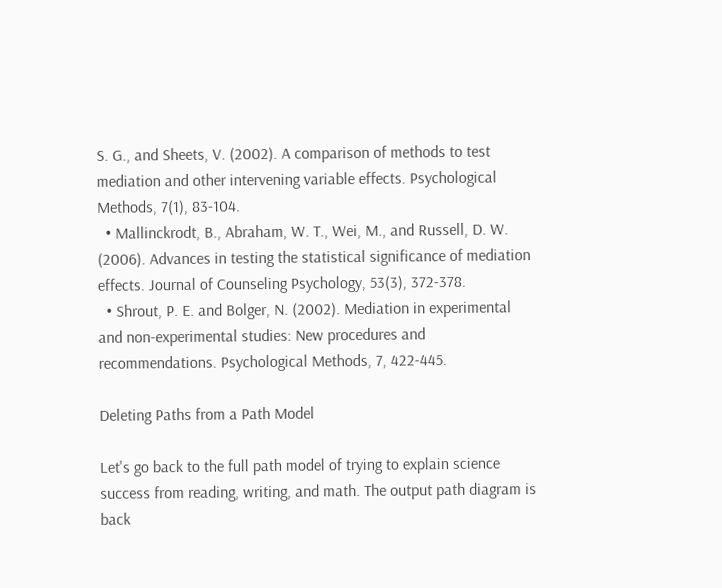S. G., and Sheets, V. (2002). A comparison of methods to test mediation and other intervening variable effects. Psychological Methods, 7(1), 83-104.
  • Mallinckrodt, B., Abraham, W. T., Wei, M., and Russell, D. W. (2006). Advances in testing the statistical significance of mediation effects. Journal of Counseling Psychology, 53(3), 372-378.
  • Shrout, P. E. and Bolger, N. (2002). Mediation in experimental and non-experimental studies: New procedures and recommendations. Psychological Methods, 7, 422-445.

Deleting Paths from a Path Model

Let's go back to the full path model of trying to explain science success from reading, writing, and math. The output path diagram is back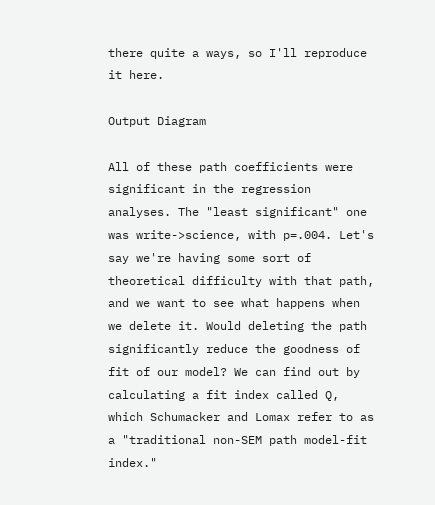there quite a ways, so I'll reproduce it here.

Output Diagram

All of these path coefficients were significant in the regression analyses. The "least significant" one was write->science, with p=.004. Let's say we're having some sort of theoretical difficulty with that path, and we want to see what happens when we delete it. Would deleting the path significantly reduce the goodness of fit of our model? We can find out by calculating a fit index called Q, which Schumacker and Lomax refer to as a "traditional non-SEM path model-fit index."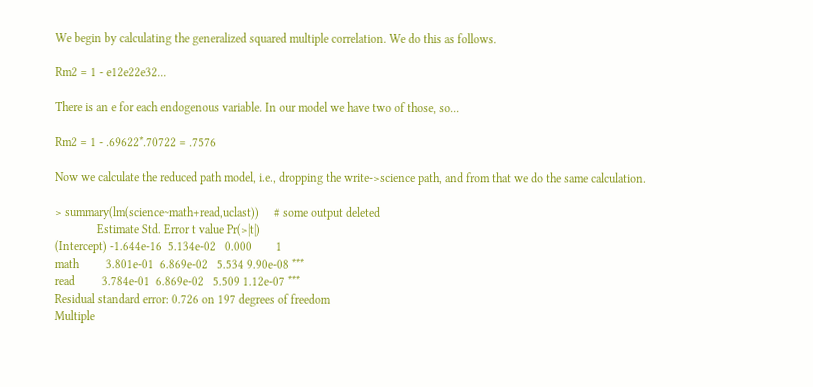We begin by calculating the generalized squared multiple correlation. We do this as follows.

Rm2 = 1 - e12e22e32...

There is an e for each endogenous variable. In our model we have two of those, so...

Rm2 = 1 - .69622*.70722 = .7576

Now we calculate the reduced path model, i.e., dropping the write->science path, and from that we do the same calculation.

> summary(lm(science~math+read,uclast))     # some output deleted
              Estimate Std. Error t value Pr(>|t|)
(Intercept) -1.644e-16  5.134e-02   0.000        1
math         3.801e-01  6.869e-02   5.534 9.90e-08 ***
read         3.784e-01  6.869e-02   5.509 1.12e-07 ***
Residual standard error: 0.726 on 197 degrees of freedom
Multiple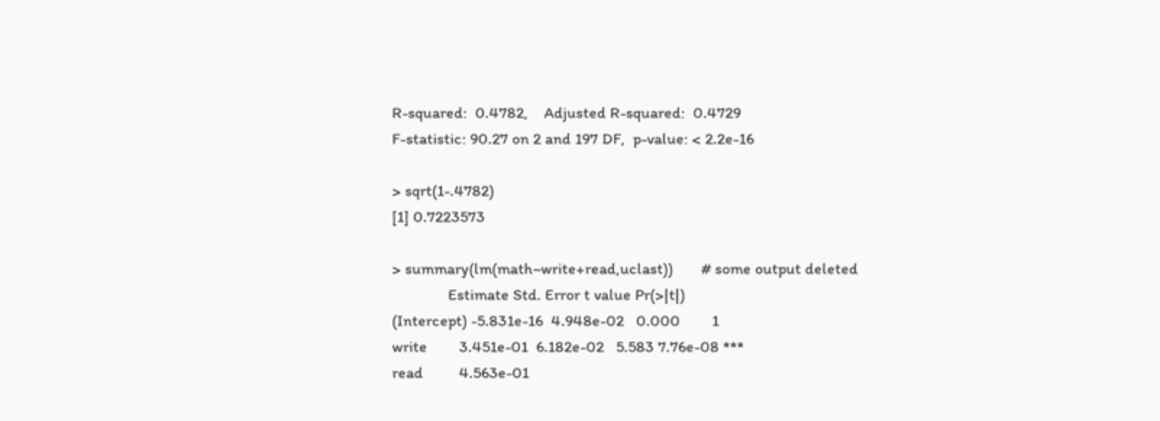R-squared:  0.4782,    Adjusted R-squared:  0.4729
F-statistic: 90.27 on 2 and 197 DF,  p-value: < 2.2e-16

> sqrt(1-.4782)
[1] 0.7223573

> summary(lm(math~write+read,uclast))       # some output deleted
              Estimate Std. Error t value Pr(>|t|)
(Intercept) -5.831e-16  4.948e-02   0.000        1
write        3.451e-01  6.182e-02   5.583 7.76e-08 ***
read         4.563e-01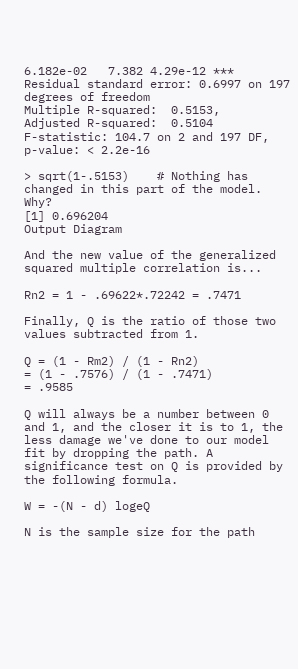6.182e-02   7.382 4.29e-12 ***
Residual standard error: 0.6997 on 197 degrees of freedom
Multiple R-squared:  0.5153,    Adjusted R-squared:  0.5104
F-statistic: 104.7 on 2 and 197 DF,  p-value: < 2.2e-16

> sqrt(1-.5153)    # Nothing has changed in this part of the model. Why?
[1] 0.696204
Output Diagram

And the new value of the generalized squared multiple correlation is...

Rn2 = 1 - .69622*.72242 = .7471

Finally, Q is the ratio of those two values subtracted from 1.

Q = (1 - Rm2) / (1 - Rn2)
= (1 - .7576) / (1 - .7471)
= .9585

Q will always be a number between 0 and 1, and the closer it is to 1, the less damage we've done to our model fit by dropping the path. A significance test on Q is provided by the following formula.

W = -(N - d) logeQ

N is the sample size for the path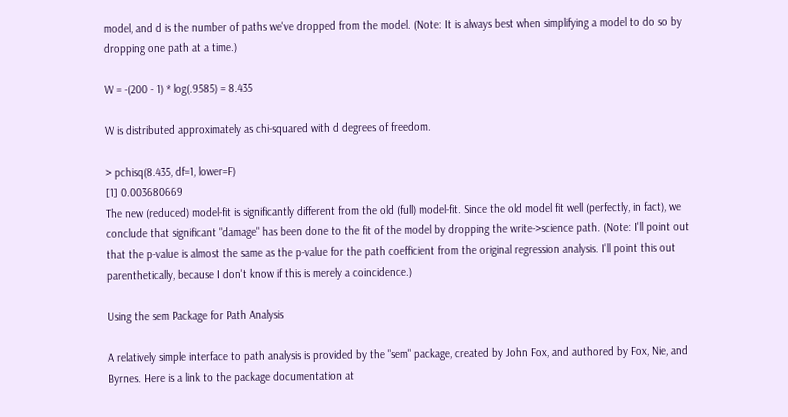model, and d is the number of paths we've dropped from the model. (Note: It is always best when simplifying a model to do so by dropping one path at a time.)

W = -(200 - 1) * log(.9585) = 8.435

W is distributed approximately as chi-squared with d degrees of freedom.

> pchisq(8.435, df=1, lower=F)
[1] 0.003680669
The new (reduced) model-fit is significantly different from the old (full) model-fit. Since the old model fit well (perfectly, in fact), we conclude that significant "damage" has been done to the fit of the model by dropping the write->science path. (Note: I'll point out that the p-value is almost the same as the p-value for the path coefficient from the original regression analysis. I'll point this out parenthetically, because I don't know if this is merely a coincidence.)

Using the sem Package for Path Analysis

A relatively simple interface to path analysis is provided by the "sem" package, created by John Fox, and authored by Fox, Nie, and Byrnes. Here is a link to the package documentation at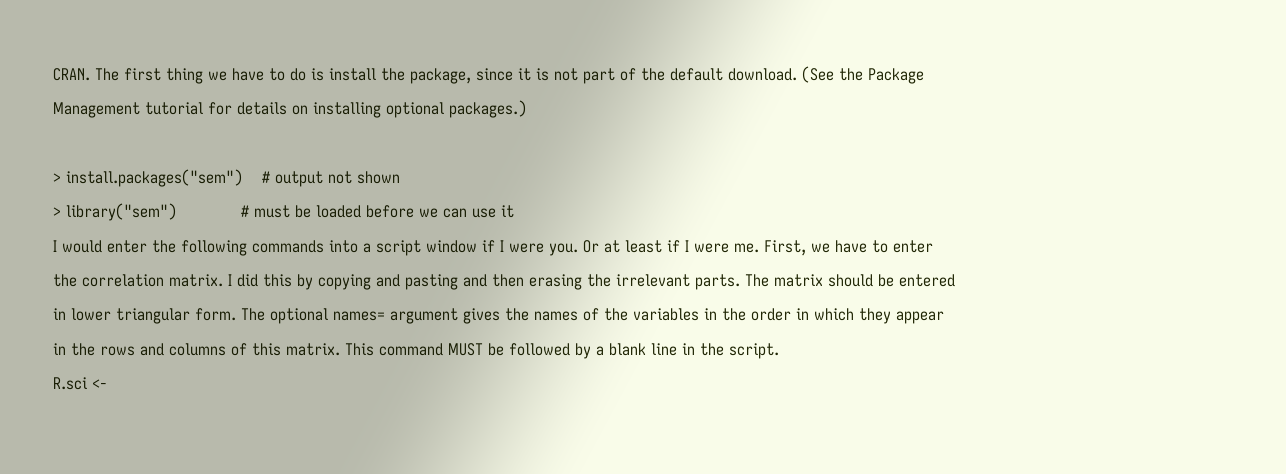CRAN. The first thing we have to do is install the package, since it is not part of the default download. (See the Package Management tutorial for details on installing optional packages.)

> install.packages("sem")    # output not shown
> library("sem")             # must be loaded before we can use it
I would enter the following commands into a script window if I were you. Or at least if I were me. First, we have to enter the correlation matrix. I did this by copying and pasting and then erasing the irrelevant parts. The matrix should be entered in lower triangular form. The optional names= argument gives the names of the variables in the order in which they appear in the rows and columns of this matrix. This command MUST be followed by a blank line in the script.
R.sci <-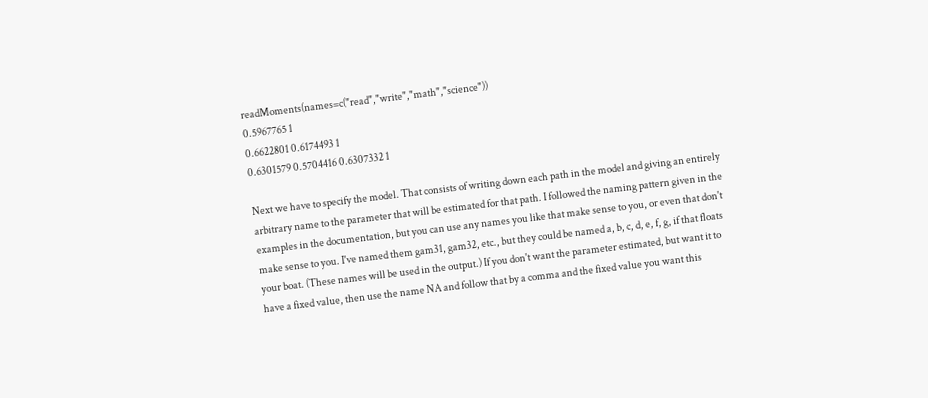readMoments(names=c("read","write","math","science"))
0.5967765 1
0.6622801 0.6174493 1
0.6301579 0.5704416 0.6307332 1

Next we have to specify the model. That consists of writing down each path in the model and giving an entirely arbitrary name to the parameter that will be estimated for that path. I followed the naming pattern given in the examples in the documentation, but you can use any names you like that make sense to you, or even that don't make sense to you. I've named them gam31, gam32, etc., but they could be named a, b, c, d, e, f, g, if that floats your boat. (These names will be used in the output.) If you don't want the parameter estimated, but want it to have a fixed value, then use the name NA and follow that by a comma and the fixed value you want this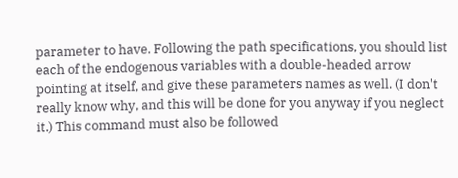parameter to have. Following the path specifications, you should list each of the endogenous variables with a double-headed arrow pointing at itself, and give these parameters names as well. (I don't really know why, and this will be done for you anyway if you neglect it.) This command must also be followed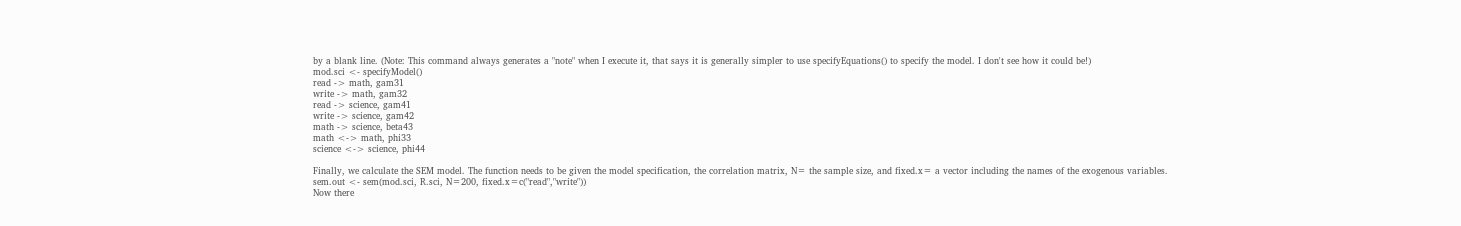by a blank line. (Note: This command always generates a "note" when I execute it, that says it is generally simpler to use specifyEquations() to specify the model. I don't see how it could be!)
mod.sci <- specifyModel()
read -> math, gam31
write -> math, gam32
read -> science, gam41
write -> science, gam42
math -> science, beta43
math <-> math, phi33
science <-> science, phi44

Finally, we calculate the SEM model. The function needs to be given the model specification, the correlation matrix, N= the sample size, and fixed.x= a vector including the names of the exogenous variables.
sem.out <- sem(mod.sci, R.sci, N=200, fixed.x=c("read","write"))
Now there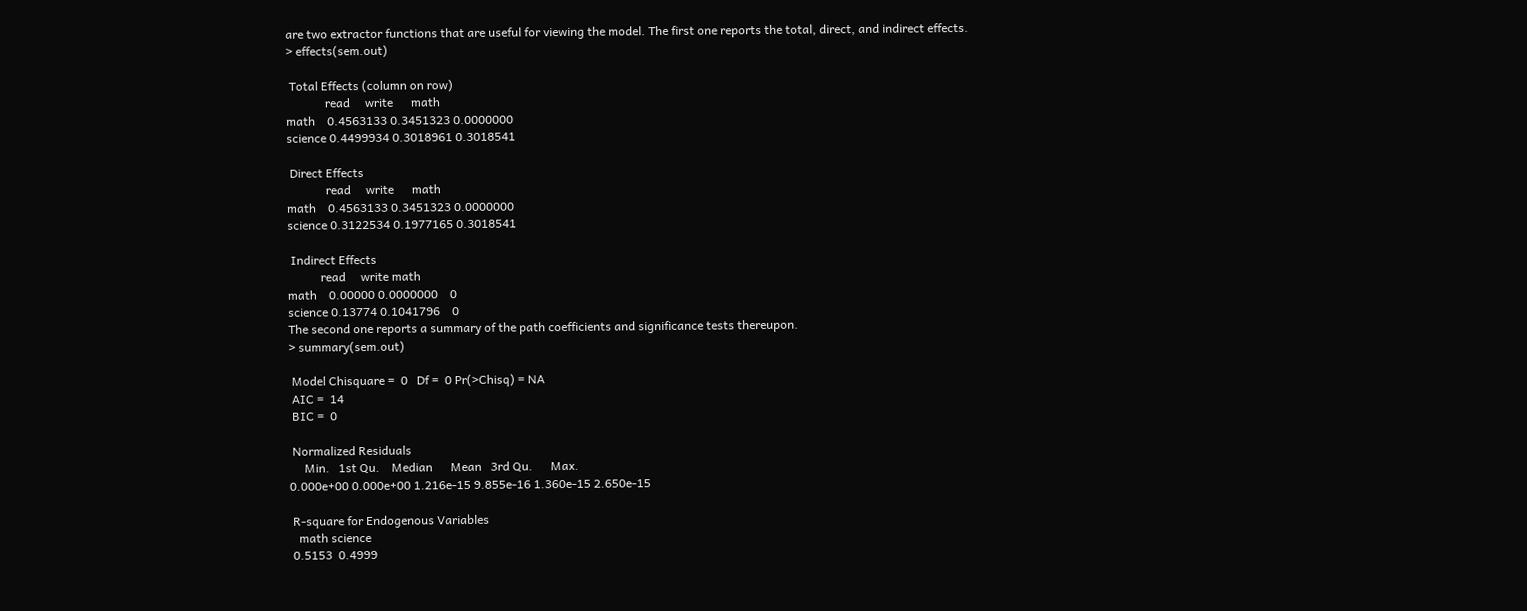are two extractor functions that are useful for viewing the model. The first one reports the total, direct, and indirect effects.
> effects(sem.out)

 Total Effects (column on row)
             read     write      math
math    0.4563133 0.3451323 0.0000000
science 0.4499934 0.3018961 0.3018541

 Direct Effects
             read     write      math
math    0.4563133 0.3451323 0.0000000
science 0.3122534 0.1977165 0.3018541

 Indirect Effects
           read     write math
math    0.00000 0.0000000    0
science 0.13774 0.1041796    0
The second one reports a summary of the path coefficients and significance tests thereupon.
> summary(sem.out)

 Model Chisquare =  0   Df =  0 Pr(>Chisq) = NA
 AIC =  14
 BIC =  0

 Normalized Residuals
     Min.   1st Qu.    Median      Mean   3rd Qu.      Max.
0.000e+00 0.000e+00 1.216e-15 9.855e-16 1.360e-15 2.650e-15

 R-square for Endogenous Variables
   math science
 0.5153  0.4999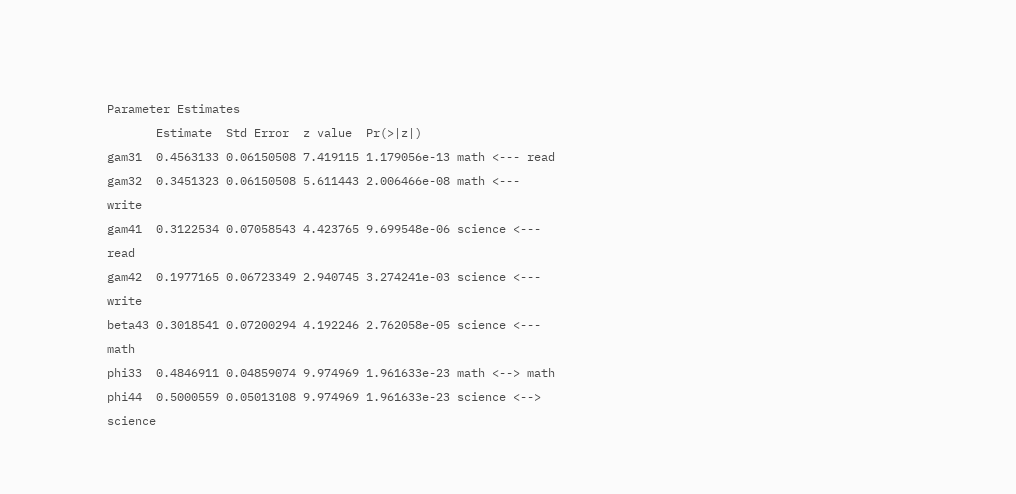Parameter Estimates
       Estimate  Std Error  z value  Pr(>|z|)
gam31  0.4563133 0.06150508 7.419115 1.179056e-13 math <--- read
gam32  0.3451323 0.06150508 5.611443 2.006466e-08 math <--- write
gam41  0.3122534 0.07058543 4.423765 9.699548e-06 science <--- read
gam42  0.1977165 0.06723349 2.940745 3.274241e-03 science <--- write
beta43 0.3018541 0.07200294 4.192246 2.762058e-05 science <--- math
phi33  0.4846911 0.04859074 9.974969 1.961633e-23 math <--> math
phi44  0.5000559 0.05013108 9.974969 1.961633e-23 science <--> science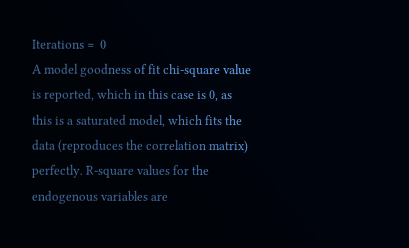Iterations =  0
A model goodness of fit chi-square value is reported, which in this case is 0, as this is a saturated model, which fits the data (reproduces the correlation matrix) perfectly. R-square values for the endogenous variables are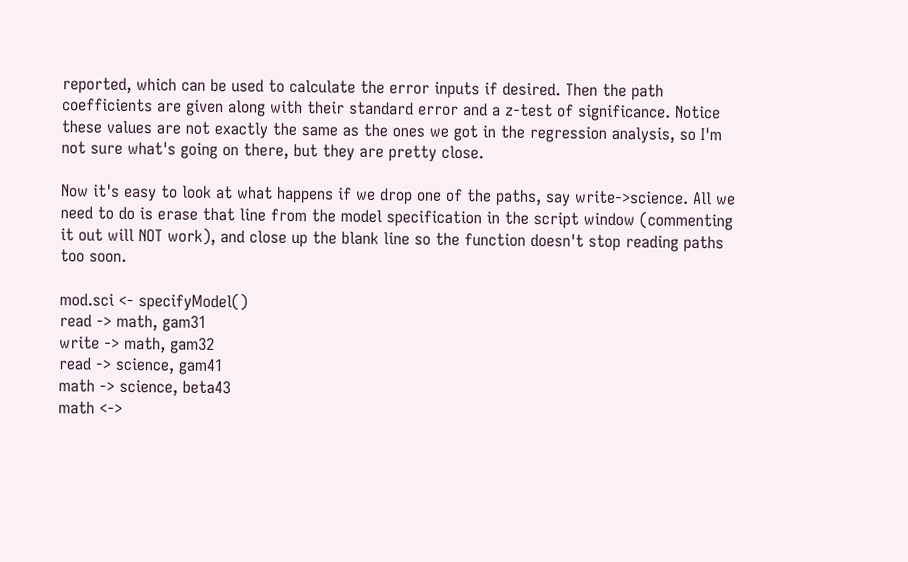reported, which can be used to calculate the error inputs if desired. Then the path coefficients are given along with their standard error and a z-test of significance. Notice these values are not exactly the same as the ones we got in the regression analysis, so I'm not sure what's going on there, but they are pretty close.

Now it's easy to look at what happens if we drop one of the paths, say write->science. All we need to do is erase that line from the model specification in the script window (commenting it out will NOT work), and close up the blank line so the function doesn't stop reading paths too soon.

mod.sci <- specifyModel()
read -> math, gam31
write -> math, gam32
read -> science, gam41
math -> science, beta43
math <->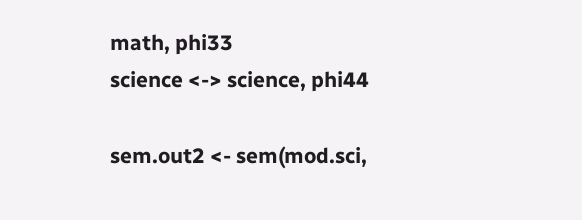math, phi33
science <-> science, phi44

sem.out2 <- sem(mod.sci,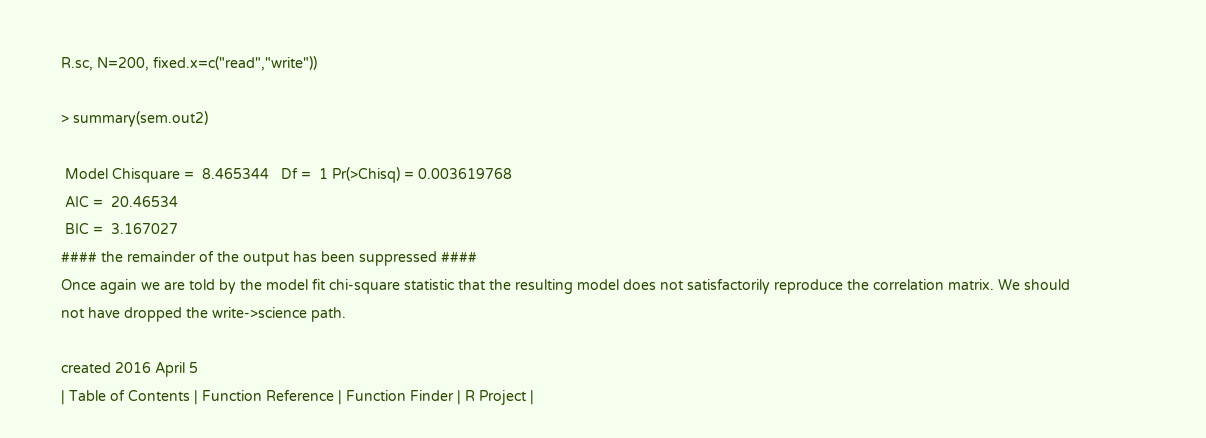R.sc, N=200, fixed.x=c("read","write"))

> summary(sem.out2)

 Model Chisquare =  8.465344   Df =  1 Pr(>Chisq) = 0.003619768
 AIC =  20.46534
 BIC =  3.167027
#### the remainder of the output has been suppressed ####
Once again we are told by the model fit chi-square statistic that the resulting model does not satisfactorily reproduce the correlation matrix. We should not have dropped the write->science path.

created 2016 April 5
| Table of Contents | Function Reference | Function Finder | R Project |